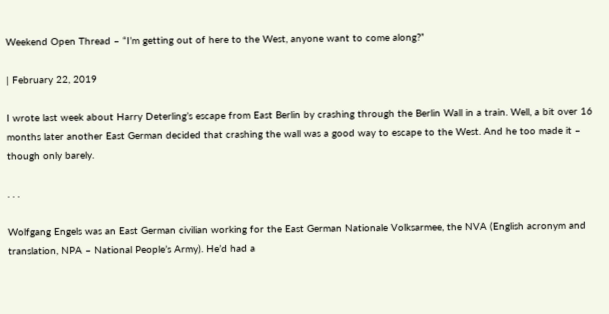Weekend Open Thread – “I’m getting out of here to the West, anyone want to come along?”

| February 22, 2019

I wrote last week about Harry Deterling’s escape from East Berlin by crashing through the Berlin Wall in a train. Well, a bit over 16 months later another East German decided that crashing the wall was a good way to escape to the West. And he too made it – though only barely.

. . .

Wolfgang Engels was an East German civilian working for the East German Nationale Volksarmee, the NVA (English acronym and translation, NPA – National People’s Army). He’d had a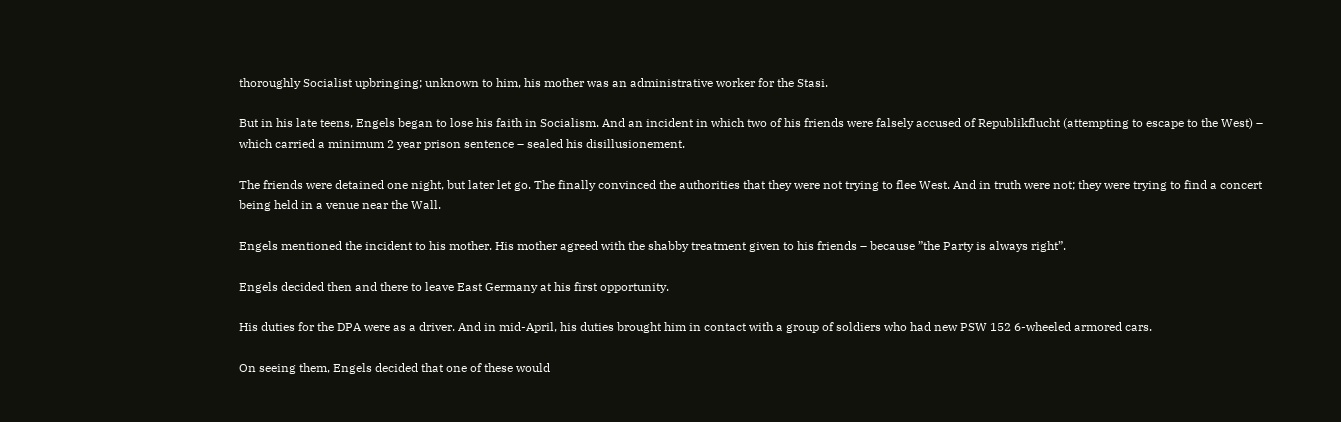thoroughly Socialist upbringing; unknown to him, his mother was an administrative worker for the Stasi.

But in his late teens, Engels began to lose his faith in Socialism. And an incident in which two of his friends were falsely accused of Republikflucht (attempting to escape to the West) – which carried a minimum 2 year prison sentence – sealed his disillusionement.

The friends were detained one night, but later let go. The finally convinced the authorities that they were not trying to flee West. And in truth were not; they were trying to find a concert being held in a venue near the Wall.

Engels mentioned the incident to his mother. His mother agreed with the shabby treatment given to his friends – because ”the Party is always right”.

Engels decided then and there to leave East Germany at his first opportunity.

His duties for the DPA were as a driver. And in mid-April, his duties brought him in contact with a group of soldiers who had new PSW 152 6-wheeled armored cars.

On seeing them, Engels decided that one of these would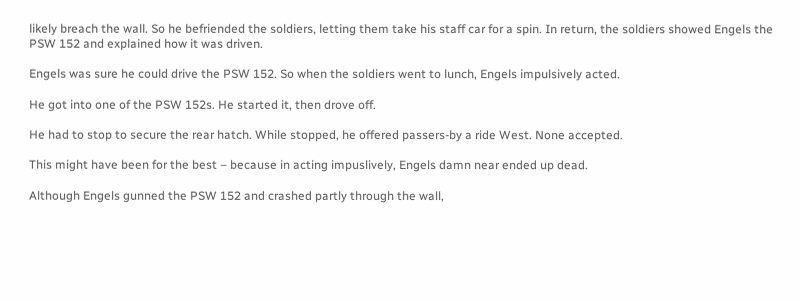likely breach the wall. So he befriended the soldiers, letting them take his staff car for a spin. In return, the soldiers showed Engels the PSW 152 and explained how it was driven.

Engels was sure he could drive the PSW 152. So when the soldiers went to lunch, Engels impulsively acted.

He got into one of the PSW 152s. He started it, then drove off.

He had to stop to secure the rear hatch. While stopped, he offered passers-by a ride West. None accepted.

This might have been for the best – because in acting impuslively, Engels damn near ended up dead.

Although Engels gunned the PSW 152 and crashed partly through the wall,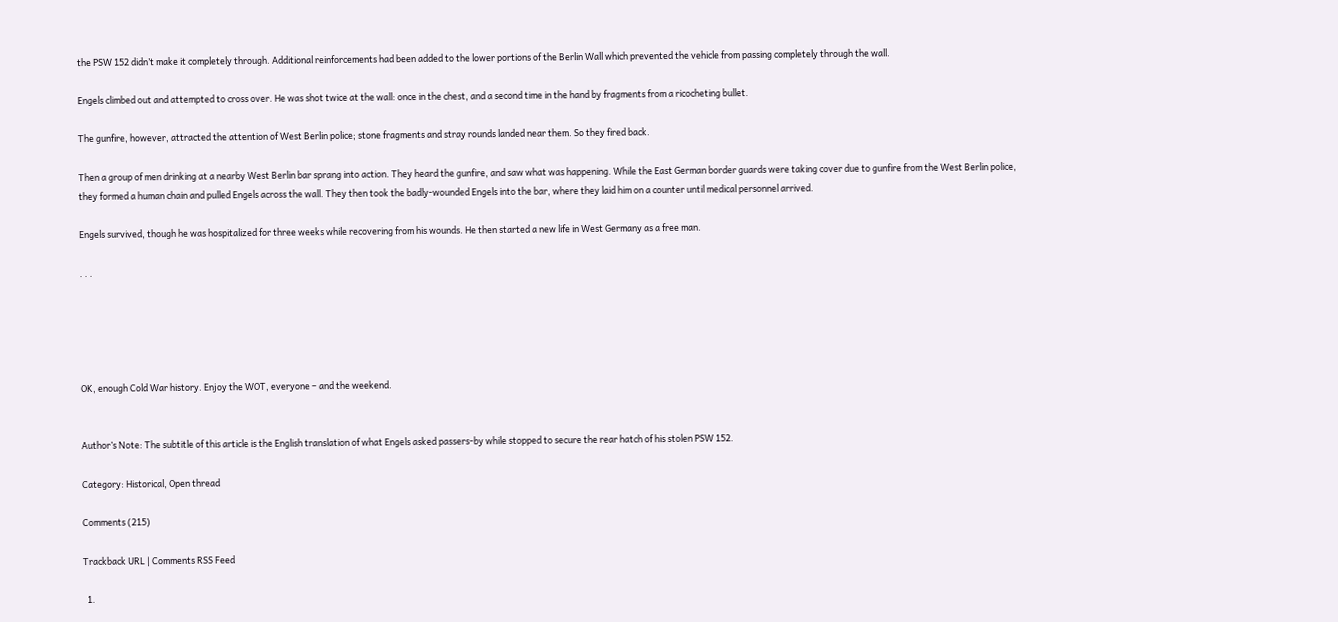the PSW 152 didn’t make it completely through. Additional reinforcements had been added to the lower portions of the Berlin Wall which prevented the vehicle from passing completely through the wall.

Engels climbed out and attempted to cross over. He was shot twice at the wall: once in the chest, and a second time in the hand by fragments from a ricocheting bullet.

The gunfire, however, attracted the attention of West Berlin police; stone fragments and stray rounds landed near them. So they fired back.

Then a group of men drinking at a nearby West Berlin bar sprang into action. They heard the gunfire, and saw what was happening. While the East German border guards were taking cover due to gunfire from the West Berlin police, they formed a human chain and pulled Engels across the wall. They then took the badly-wounded Engels into the bar, where they laid him on a counter until medical personnel arrived.

Engels survived, though he was hospitalized for three weeks while recovering from his wounds. He then started a new life in West Germany as a free man.

. . .





OK, enough Cold War history. Enjoy the WOT, everyone – and the weekend.


Author’s Note: The subtitle of this article is the English translation of what Engels asked passers-by while stopped to secure the rear hatch of his stolen PSW 152.

Category: Historical, Open thread

Comments (215)

Trackback URL | Comments RSS Feed

  1.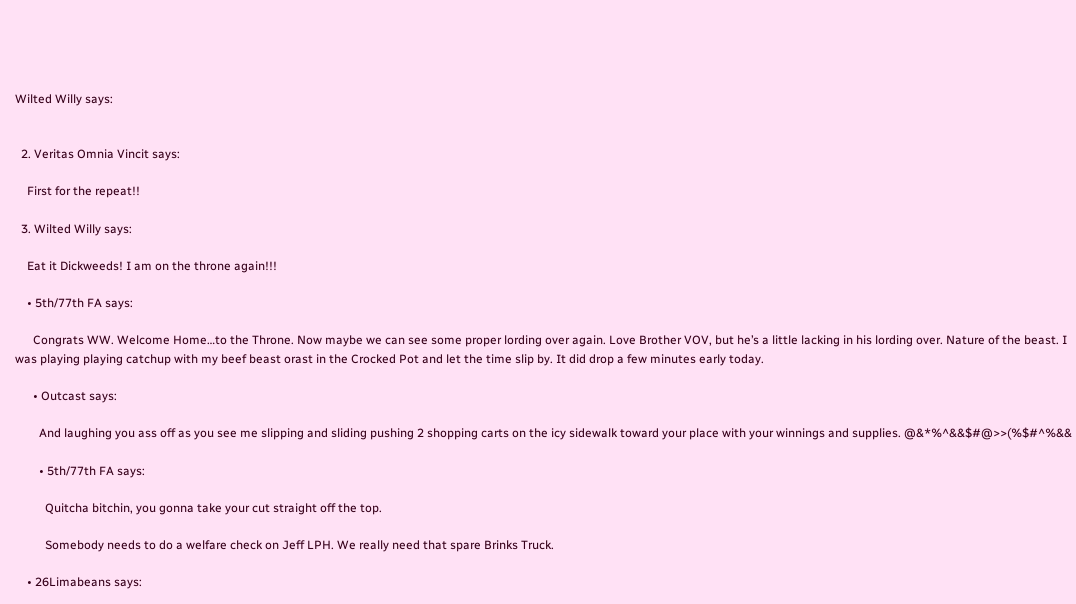Wilted Willy says:


  2. Veritas Omnia Vincit says:

    First for the repeat!!

  3. Wilted Willy says:

    Eat it Dickweeds! I am on the throne again!!!

    • 5th/77th FA says:

      Congrats WW. Welcome Home…to the Throne. Now maybe we can see some proper lording over again. Love Brother VOV, but he’s a little lacking in his lording over. Nature of the beast. I was playing playing catchup with my beef beast orast in the Crocked Pot and let the time slip by. It did drop a few minutes early today.

      • Outcast says:

        And laughing you ass off as you see me slipping and sliding pushing 2 shopping carts on the icy sidewalk toward your place with your winnings and supplies. @&*%^&&$#@>>(%$#^%&&

        • 5th/77th FA says:

          Quitcha bitchin, you gonna take your cut straight off the top.

          Somebody needs to do a welfare check on Jeff LPH. We really need that spare Brinks Truck.

    • 26Limabeans says: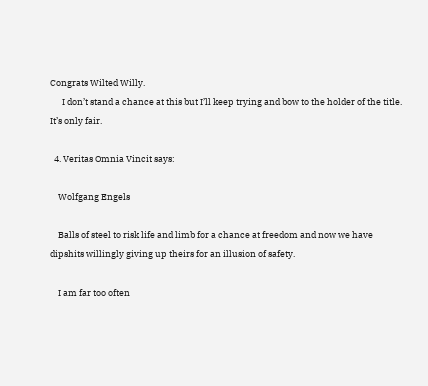Congrats Wilted Willy.
      I don’t stand a chance at this but I’ll keep trying and bow to the holder of the title. It’s only fair.

  4. Veritas Omnia Vincit says:

    Wolfgang Engels

    Balls of steel to risk life and limb for a chance at freedom and now we have dipshits willingly giving up theirs for an illusion of safety.

    I am far too often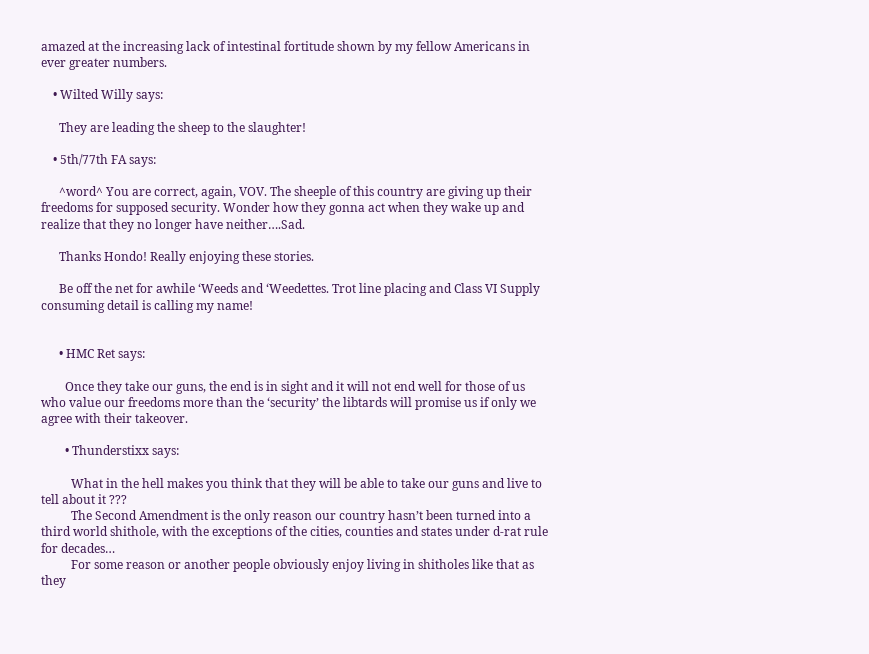amazed at the increasing lack of intestinal fortitude shown by my fellow Americans in ever greater numbers.

    • Wilted Willy says:

      They are leading the sheep to the slaughter!

    • 5th/77th FA says:

      ^word^ You are correct, again, VOV. The sheeple of this country are giving up their freedoms for supposed security. Wonder how they gonna act when they wake up and realize that they no longer have neither….Sad.

      Thanks Hondo! Really enjoying these stories.

      Be off the net for awhile ‘Weeds and ‘Weedettes. Trot line placing and Class VI Supply consuming detail is calling my name!


      • HMC Ret says:

        Once they take our guns, the end is in sight and it will not end well for those of us who value our freedoms more than the ‘security’ the libtards will promise us if only we agree with their takeover.

        • Thunderstixx says:

          What in the hell makes you think that they will be able to take our guns and live to tell about it ???
          The Second Amendment is the only reason our country hasn’t been turned into a third world shithole, with the exceptions of the cities, counties and states under d-rat rule for decades…
          For some reason or another people obviously enjoy living in shitholes like that as they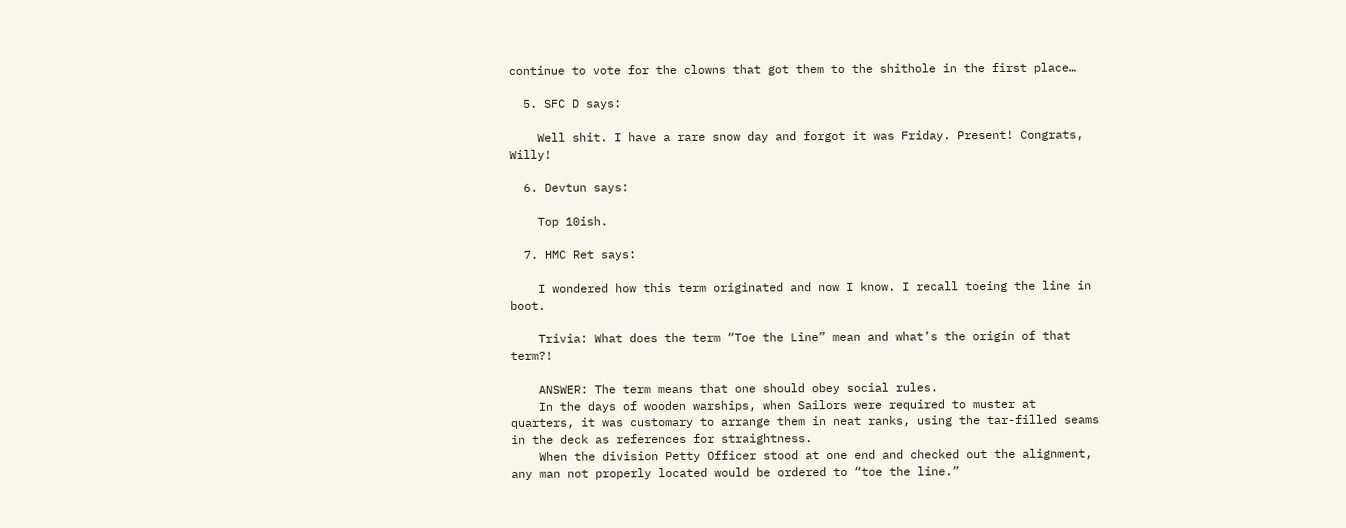continue to vote for the clowns that got them to the shithole in the first place…

  5. SFC D says:

    Well shit. I have a rare snow day and forgot it was Friday. Present! Congrats, Willy!

  6. Devtun says:

    Top 10ish.

  7. HMC Ret says:

    I wondered how this term originated and now I know. I recall toeing the line in boot.

    Trivia: What does the term “Toe the Line” mean and what’s the origin of that term?!

    ANSWER: The term means that one should obey social rules.
    In the days of wooden warships, when Sailors were required to muster at quarters, it was customary to arrange them in neat ranks, using the tar-filled seams in the deck as references for straightness.
    When the division Petty Officer stood at one end and checked out the alignment, any man not properly located would be ordered to “toe the line.”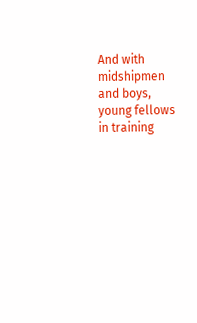And with midshipmen and boys, young fellows in training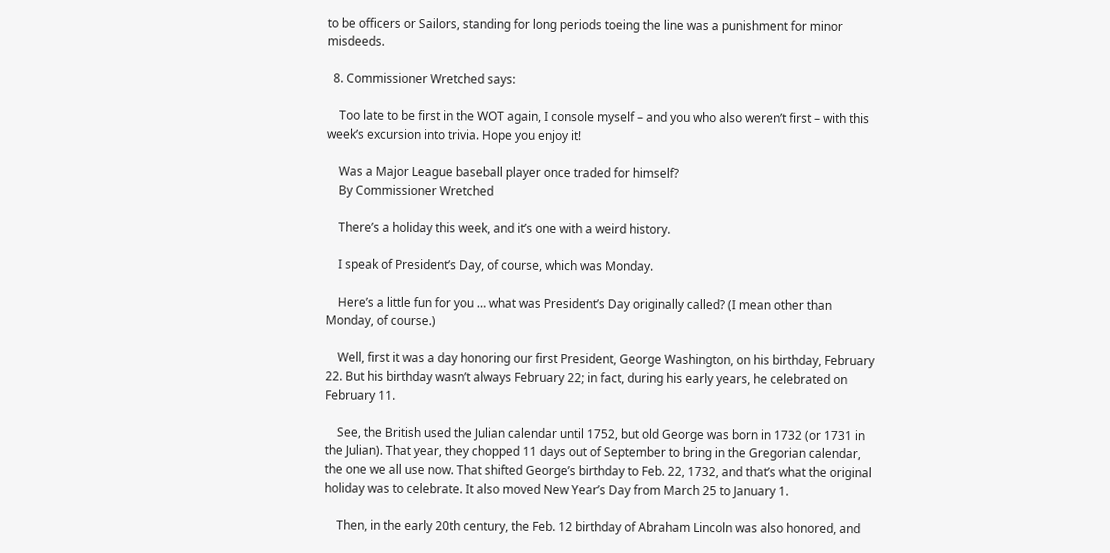to be officers or Sailors, standing for long periods toeing the line was a punishment for minor misdeeds.

  8. Commissioner Wretched says:

    Too late to be first in the WOT again, I console myself – and you who also weren’t first – with this week’s excursion into trivia. Hope you enjoy it!

    Was a Major League baseball player once traded for himself?
    By Commissioner Wretched

    There’s a holiday this week, and it’s one with a weird history.

    I speak of President’s Day, of course, which was Monday.

    Here’s a little fun for you … what was President’s Day originally called? (I mean other than Monday, of course.)

    Well, first it was a day honoring our first President, George Washington, on his birthday, February 22. But his birthday wasn’t always February 22; in fact, during his early years, he celebrated on February 11.

    See, the British used the Julian calendar until 1752, but old George was born in 1732 (or 1731 in the Julian). That year, they chopped 11 days out of September to bring in the Gregorian calendar, the one we all use now. That shifted George’s birthday to Feb. 22, 1732, and that’s what the original holiday was to celebrate. It also moved New Year’s Day from March 25 to January 1.

    Then, in the early 20th century, the Feb. 12 birthday of Abraham Lincoln was also honored, and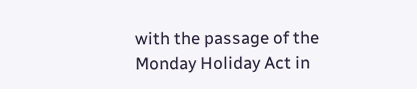with the passage of the Monday Holiday Act in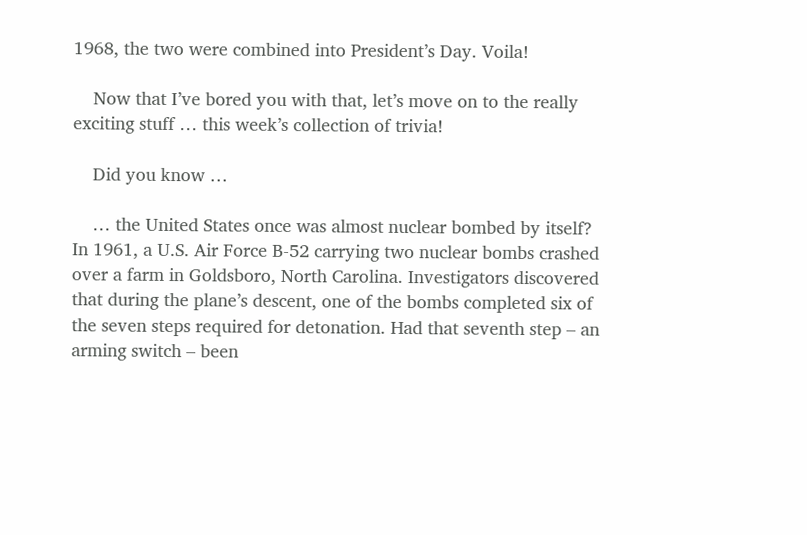1968, the two were combined into President’s Day. Voila!

    Now that I’ve bored you with that, let’s move on to the really exciting stuff … this week’s collection of trivia!

    Did you know …

    … the United States once was almost nuclear bombed by itself? In 1961, a U.S. Air Force B-52 carrying two nuclear bombs crashed over a farm in Goldsboro, North Carolina. Investigators discovered that during the plane’s descent, one of the bombs completed six of the seven steps required for detonation. Had that seventh step – an arming switch – been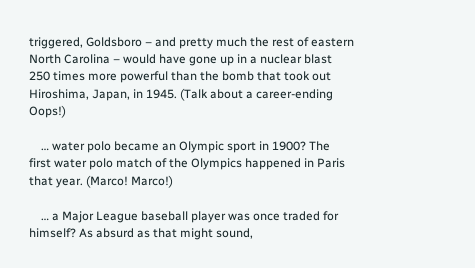triggered, Goldsboro – and pretty much the rest of eastern North Carolina – would have gone up in a nuclear blast 250 times more powerful than the bomb that took out Hiroshima, Japan, in 1945. (Talk about a career-ending Oops!)

    … water polo became an Olympic sport in 1900? The first water polo match of the Olympics happened in Paris that year. (Marco! Marco!)

    … a Major League baseball player was once traded for himself? As absurd as that might sound,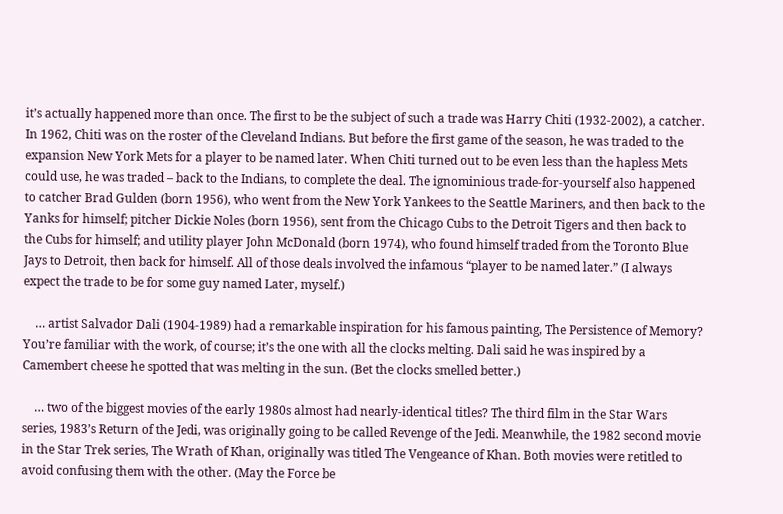it’s actually happened more than once. The first to be the subject of such a trade was Harry Chiti (1932-2002), a catcher. In 1962, Chiti was on the roster of the Cleveland Indians. But before the first game of the season, he was traded to the expansion New York Mets for a player to be named later. When Chiti turned out to be even less than the hapless Mets could use, he was traded – back to the Indians, to complete the deal. The ignominious trade-for-yourself also happened to catcher Brad Gulden (born 1956), who went from the New York Yankees to the Seattle Mariners, and then back to the Yanks for himself; pitcher Dickie Noles (born 1956), sent from the Chicago Cubs to the Detroit Tigers and then back to the Cubs for himself; and utility player John McDonald (born 1974), who found himself traded from the Toronto Blue Jays to Detroit, then back for himself. All of those deals involved the infamous “player to be named later.” (I always expect the trade to be for some guy named Later, myself.)

    … artist Salvador Dali (1904-1989) had a remarkable inspiration for his famous painting, The Persistence of Memory? You’re familiar with the work, of course; it’s the one with all the clocks melting. Dali said he was inspired by a Camembert cheese he spotted that was melting in the sun. (Bet the clocks smelled better.)

    … two of the biggest movies of the early 1980s almost had nearly-identical titles? The third film in the Star Wars series, 1983’s Return of the Jedi, was originally going to be called Revenge of the Jedi. Meanwhile, the 1982 second movie in the Star Trek series, The Wrath of Khan, originally was titled The Vengeance of Khan. Both movies were retitled to avoid confusing them with the other. (May the Force be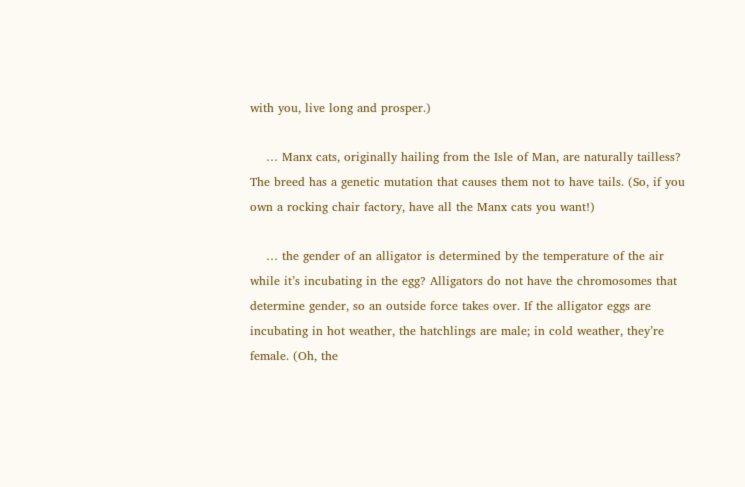with you, live long and prosper.)

    … Manx cats, originally hailing from the Isle of Man, are naturally tailless? The breed has a genetic mutation that causes them not to have tails. (So, if you own a rocking chair factory, have all the Manx cats you want!)

    … the gender of an alligator is determined by the temperature of the air while it’s incubating in the egg? Alligators do not have the chromosomes that determine gender, so an outside force takes over. If the alligator eggs are incubating in hot weather, the hatchlings are male; in cold weather, they’re female. (Oh, the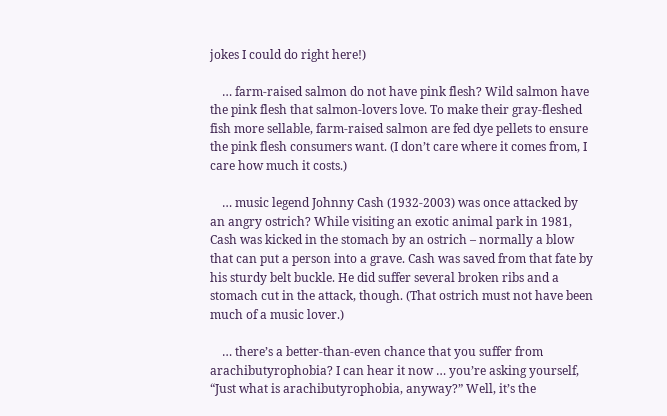jokes I could do right here!)

    … farm-raised salmon do not have pink flesh? Wild salmon have the pink flesh that salmon-lovers love. To make their gray-fleshed fish more sellable, farm-raised salmon are fed dye pellets to ensure the pink flesh consumers want. (I don’t care where it comes from, I care how much it costs.)

    … music legend Johnny Cash (1932-2003) was once attacked by an angry ostrich? While visiting an exotic animal park in 1981, Cash was kicked in the stomach by an ostrich – normally a blow that can put a person into a grave. Cash was saved from that fate by his sturdy belt buckle. He did suffer several broken ribs and a stomach cut in the attack, though. (That ostrich must not have been much of a music lover.)

    … there’s a better-than-even chance that you suffer from arachibutyrophobia? I can hear it now … you’re asking yourself, “Just what is arachibutyrophobia, anyway?” Well, it’s the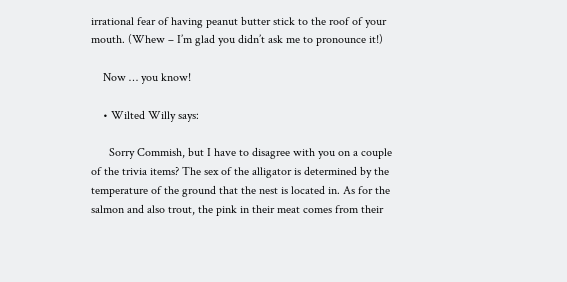irrational fear of having peanut butter stick to the roof of your mouth. (Whew – I’m glad you didn’t ask me to pronounce it!)

    Now … you know!

    • Wilted Willy says:

      Sorry Commish, but I have to disagree with you on a couple of the trivia items? The sex of the alligator is determined by the temperature of the ground that the nest is located in. As for the salmon and also trout, the pink in their meat comes from their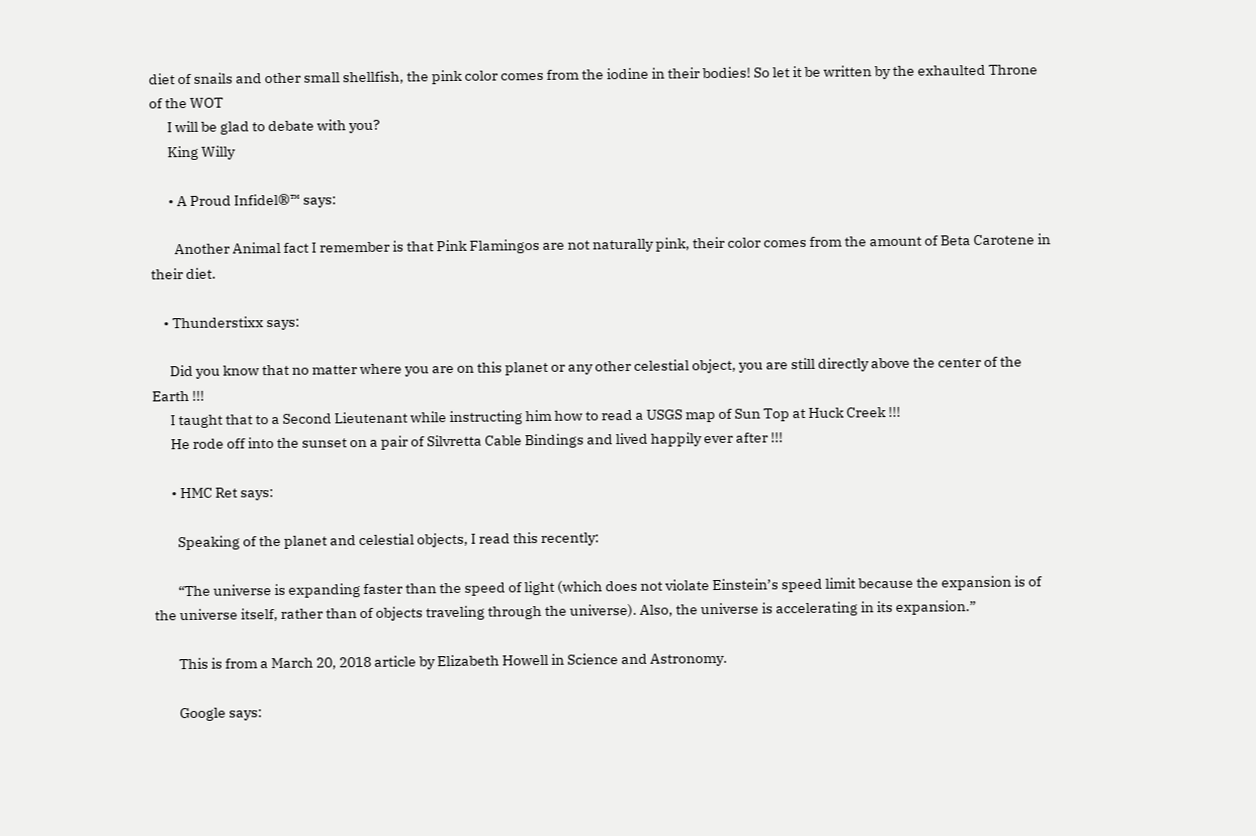diet of snails and other small shellfish, the pink color comes from the iodine in their bodies! So let it be written by the exhaulted Throne of the WOT
      I will be glad to debate with you?
      King Willy

      • A Proud Infidel®™ says:

        Another Animal fact I remember is that Pink Flamingos are not naturally pink, their color comes from the amount of Beta Carotene in their diet.

    • Thunderstixx says:

      Did you know that no matter where you are on this planet or any other celestial object, you are still directly above the center of the Earth !!!
      I taught that to a Second Lieutenant while instructing him how to read a USGS map of Sun Top at Huck Creek !!!
      He rode off into the sunset on a pair of Silvretta Cable Bindings and lived happily ever after !!!

      • HMC Ret says:

        Speaking of the planet and celestial objects, I read this recently:

        “The universe is expanding faster than the speed of light (which does not violate Einstein’s speed limit because the expansion is of the universe itself, rather than of objects traveling through the universe). Also, the universe is accelerating in its expansion.”

        This is from a March 20, 2018 article by Elizabeth Howell in Science and Astronomy.

        Google says: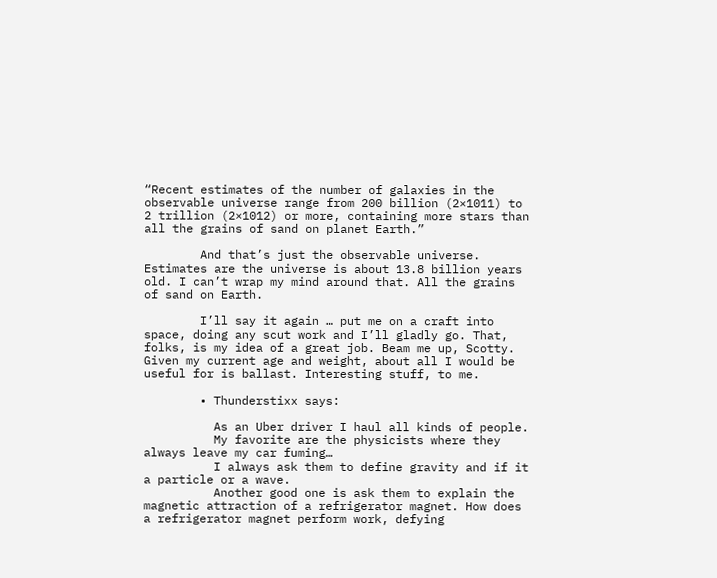“Recent estimates of the number of galaxies in the observable universe range from 200 billion (2×1011) to 2 trillion (2×1012) or more, containing more stars than all the grains of sand on planet Earth.”

        And that’s just the observable universe. Estimates are the universe is about 13.8 billion years old. I can’t wrap my mind around that. All the grains of sand on Earth.

        I’ll say it again … put me on a craft into space, doing any scut work and I’ll gladly go. That, folks, is my idea of a great job. Beam me up, Scotty. Given my current age and weight, about all I would be useful for is ballast. Interesting stuff, to me.

        • Thunderstixx says:

          As an Uber driver I haul all kinds of people.
          My favorite are the physicists where they always leave my car fuming…
          I always ask them to define gravity and if it a particle or a wave.
          Another good one is ask them to explain the magnetic attraction of a refrigerator magnet. How does a refrigerator magnet perform work, defying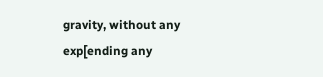gravity, without any exp[ending any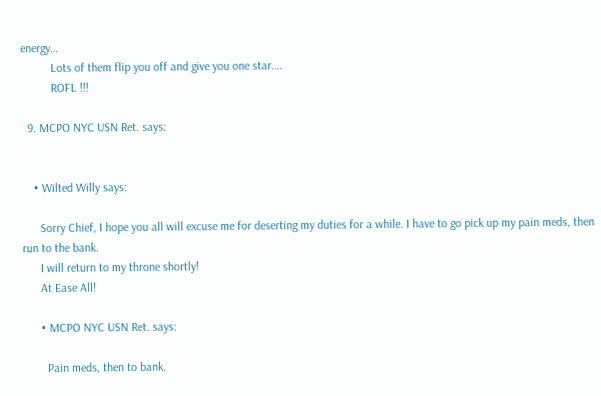energy…
          Lots of them flip you off and give you one star….
          ROFL !!!

  9. MCPO NYC USN Ret. says:


    • Wilted Willy says:

      Sorry Chief, I hope you all will excuse me for deserting my duties for a while. I have to go pick up my pain meds, then run to the bank.
      I will return to my throne shortly!
      At Ease All!

      • MCPO NYC USN Ret. says:

        Pain meds, then to bank.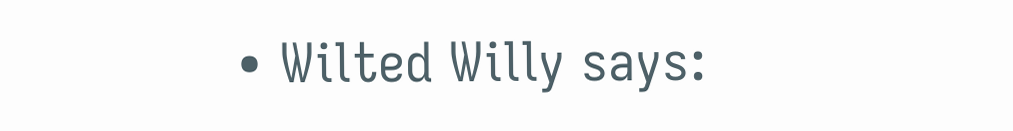• Wilted Willy says: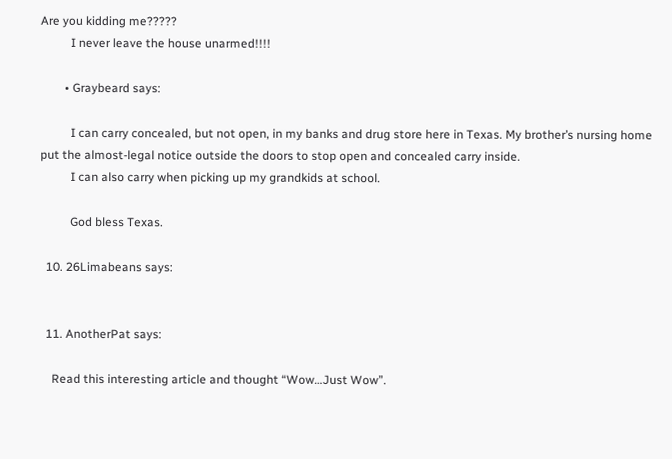Are you kidding me?????
          I never leave the house unarmed!!!!

        • Graybeard says:

          I can carry concealed, but not open, in my banks and drug store here in Texas. My brother’s nursing home put the almost-legal notice outside the doors to stop open and concealed carry inside.
          I can also carry when picking up my grandkids at school.

          God bless Texas.

  10. 26Limabeans says:


  11. AnotherPat says:

    Read this interesting article and thought “Wow…Just Wow”.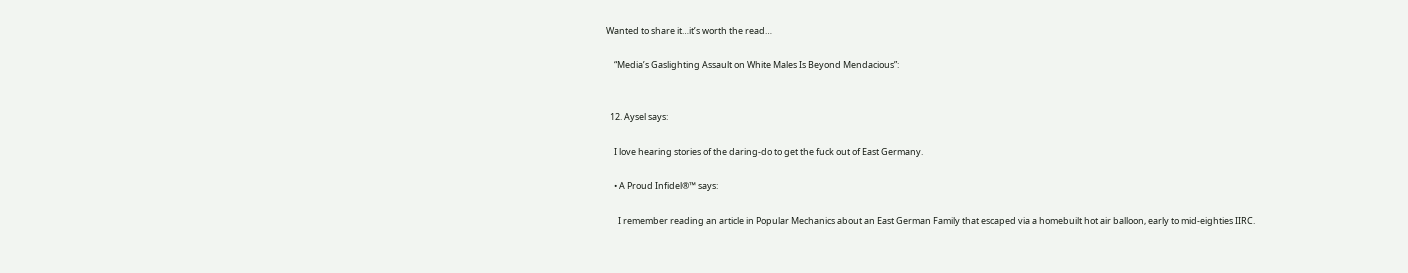Wanted to share it…it’s worth the read…

    “Media’s Gaslighting Assault on White Males Is Beyond Mendacious”:


  12. Aysel says:

    I love hearing stories of the daring-do to get the fuck out of East Germany.

    • A Proud Infidel®™ says:

      I remember reading an article in Popular Mechanics about an East German Family that escaped via a homebuilt hot air balloon, early to mid-eighties IIRC.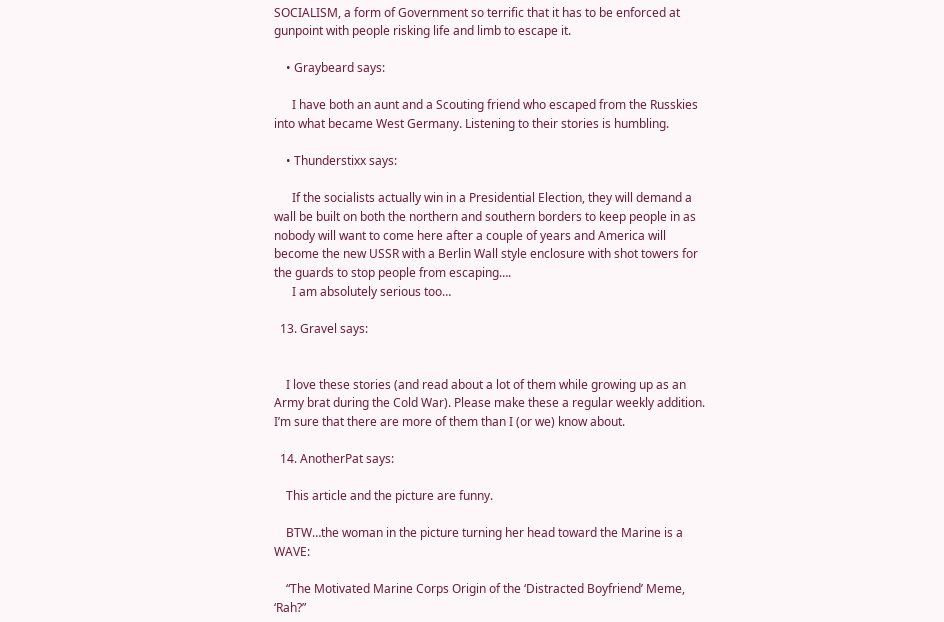SOCIALISM, a form of Government so terrific that it has to be enforced at gunpoint with people risking life and limb to escape it.

    • Graybeard says:

      I have both an aunt and a Scouting friend who escaped from the Russkies into what became West Germany. Listening to their stories is humbling.

    • Thunderstixx says:

      If the socialists actually win in a Presidential Election, they will demand a wall be built on both the northern and southern borders to keep people in as nobody will want to come here after a couple of years and America will become the new USSR with a Berlin Wall style enclosure with shot towers for the guards to stop people from escaping….
      I am absolutely serious too…

  13. Gravel says:


    I love these stories (and read about a lot of them while growing up as an Army brat during the Cold War). Please make these a regular weekly addition. I’m sure that there are more of them than I (or we) know about.

  14. AnotherPat says:

    This article and the picture are funny.

    BTW…the woman in the picture turning her head toward the Marine is a WAVE:

    “The Motivated Marine Corps Origin of the ‘Distracted Boyfriend’ Meme, ‘Rah?”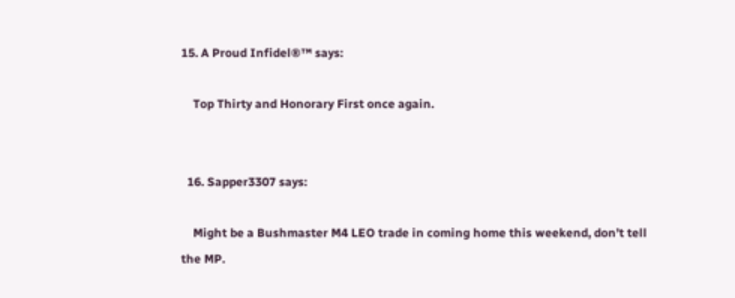15. A Proud Infidel®™ says:

    Top Thirty and Honorary First once again.


  16. Sapper3307 says:

    Might be a Bushmaster M4 LEO trade in coming home this weekend, don’t tell the MP.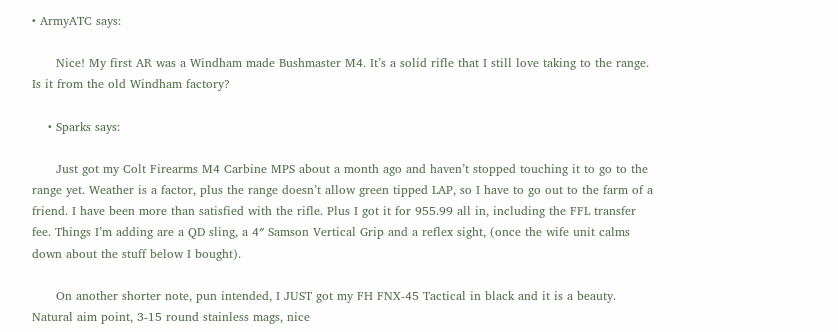• ArmyATC says:

      Nice! My first AR was a Windham made Bushmaster M4. It’s a solid rifle that I still love taking to the range. Is it from the old Windham factory?

    • Sparks says:

      Just got my Colt Firearms M4 Carbine MPS about a month ago and haven’t stopped touching it to go to the range yet. Weather is a factor, plus the range doesn’t allow green tipped LAP, so I have to go out to the farm of a friend. I have been more than satisfied with the rifle. Plus I got it for 955.99 all in, including the FFL transfer fee. Things I’m adding are a QD sling, a 4″ Samson Vertical Grip and a reflex sight, (once the wife unit calms down about the stuff below I bought).

      On another shorter note, pun intended, I JUST got my FH FNX-45 Tactical in black and it is a beauty. Natural aim point, 3-15 round stainless mags, nice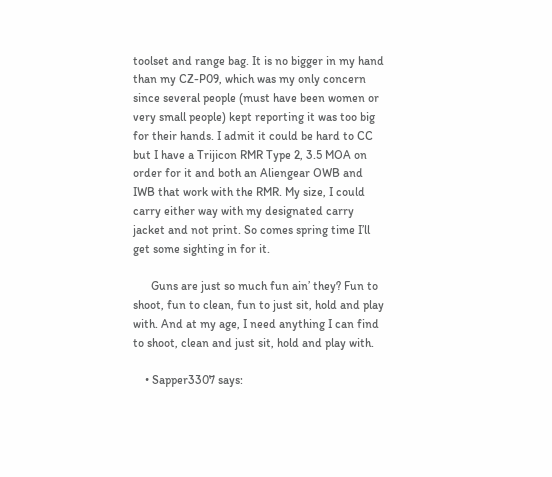toolset and range bag. It is no bigger in my hand than my CZ-P09, which was my only concern since several people (must have been women or very small people) kept reporting it was too big for their hands. I admit it could be hard to CC but I have a Trijicon RMR Type 2, 3.5 MOA on order for it and both an Aliengear OWB and IWB that work with the RMR. My size, I could carry either way with my designated carry jacket and not print. So comes spring time I’ll get some sighting in for it.

      Guns are just so much fun ain’ they? Fun to shoot, fun to clean, fun to just sit, hold and play with. And at my age, I need anything I can find to shoot, clean and just sit, hold and play with.

    • Sapper3307 says: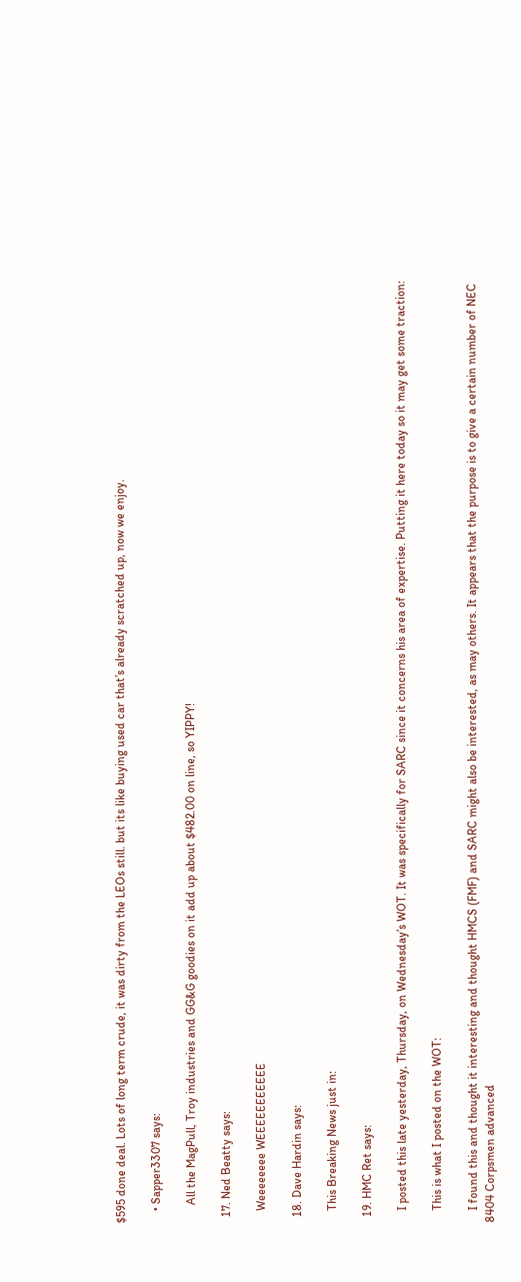$595 done deal. Lots of long term crude, it was dirty from the LEOs still. but its like buying used car that’s already scratched up, now we enjoy.

    • Sapper3307 says:

      All the MagPull, Troy industries and GG&G goodies on it add up about $482.00 on line, so YIPPY!

  17. Ned Beatty says:

    Weeeeeeee WEEEEEEEEEEE

  18. Dave Hardin says:

    This Breaking News just in:

  19. HMC Ret says:

    I posted this late yesterday, Thursday, on Wednesday’s WOT. It was specifically for SARC since it concerns his area of expertise. Putting it here today so it may get some traction:

    This is what I posted on the WOT:

    I found this and thought it interesting and thought HMCS (FMF) and SARC might also be interested, as may others. It appears that the purpose is to give a certain number of NEC 8404 Corpsmen advanced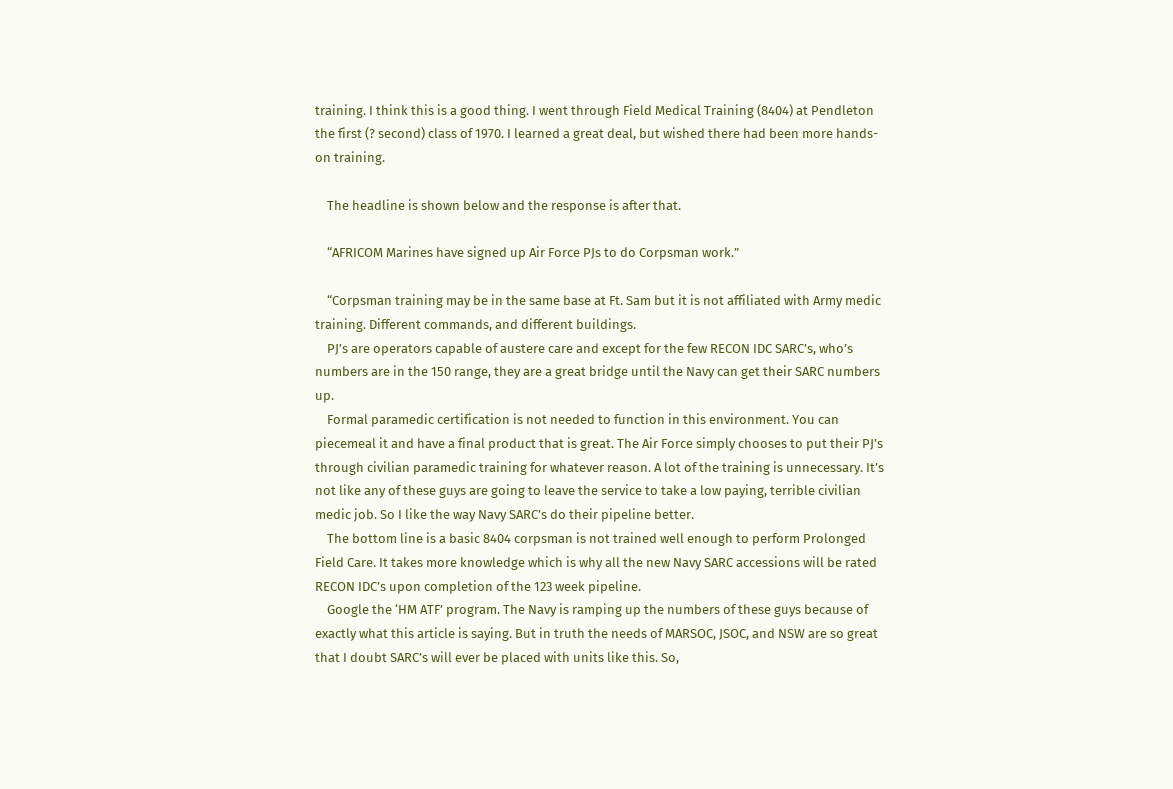training. I think this is a good thing. I went through Field Medical Training (8404) at Pendleton the first (? second) class of 1970. I learned a great deal, but wished there had been more hands-on training.

    The headline is shown below and the response is after that.

    “AFRICOM Marines have signed up Air Force PJs to do Corpsman work.”

    “Corpsman training may be in the same base at Ft. Sam but it is not affiliated with Army medic training. Different commands, and different buildings.
    PJ’s are operators capable of austere care and except for the few RECON IDC SARC’s, who’s numbers are in the 150 range, they are a great bridge until the Navy can get their SARC numbers up.
    Formal paramedic certification is not needed to function in this environment. You can piecemeal it and have a final product that is great. The Air Force simply chooses to put their PJ’s through civilian paramedic training for whatever reason. A lot of the training is unnecessary. It’s not like any of these guys are going to leave the service to take a low paying, terrible civilian medic job. So I like the way Navy SARC’s do their pipeline better.
    The bottom line is a basic 8404 corpsman is not trained well enough to perform Prolonged Field Care. It takes more knowledge which is why all the new Navy SARC accessions will be rated RECON IDC’s upon completion of the 123 week pipeline.
    Google the ‘HM ATF’ program. The Navy is ramping up the numbers of these guys because of exactly what this article is saying. But in truth the needs of MARSOC, JSOC, and NSW are so great that I doubt SARC’s will ever be placed with units like this. So,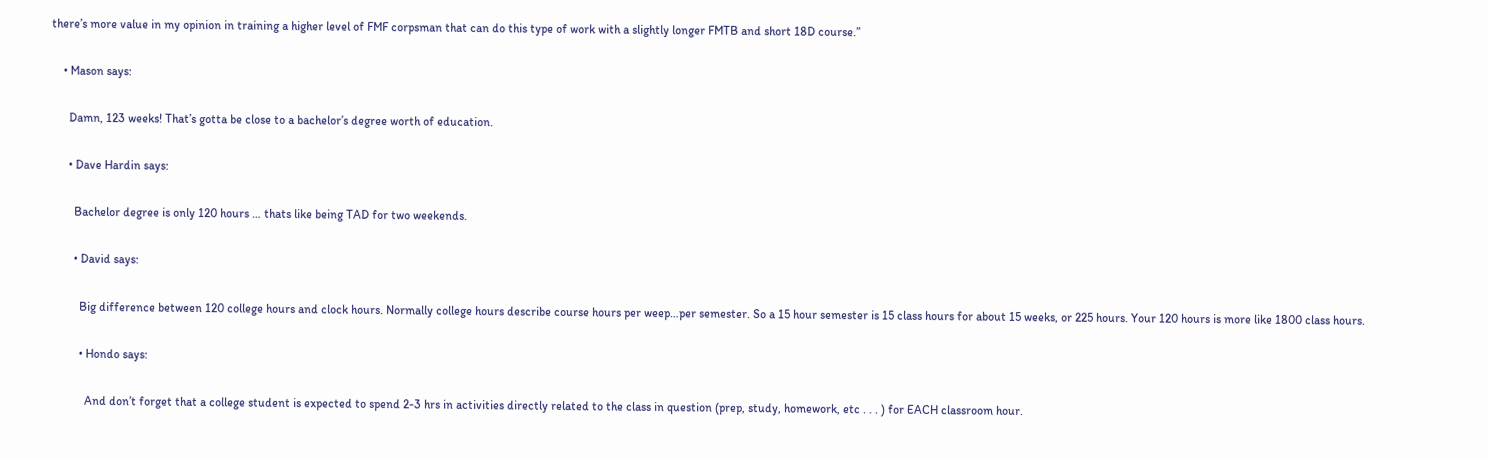there’s more value in my opinion in training a higher level of FMF corpsman that can do this type of work with a slightly longer FMTB and short 18D course.”

    • Mason says:

      Damn, 123 weeks! That’s gotta be close to a bachelor’s degree worth of education.

      • Dave Hardin says:

        Bachelor degree is only 120 hours … thats like being TAD for two weekends.

        • David says:

          Big difference between 120 college hours and clock hours. Normally college hours describe course hours per weep…per semester. So a 15 hour semester is 15 class hours for about 15 weeks, or 225 hours. Your 120 hours is more like 1800 class hours.

          • Hondo says:

            And don’t forget that a college student is expected to spend 2-3 hrs in activities directly related to the class in question (prep, study, homework, etc . . . ) for EACH classroom hour.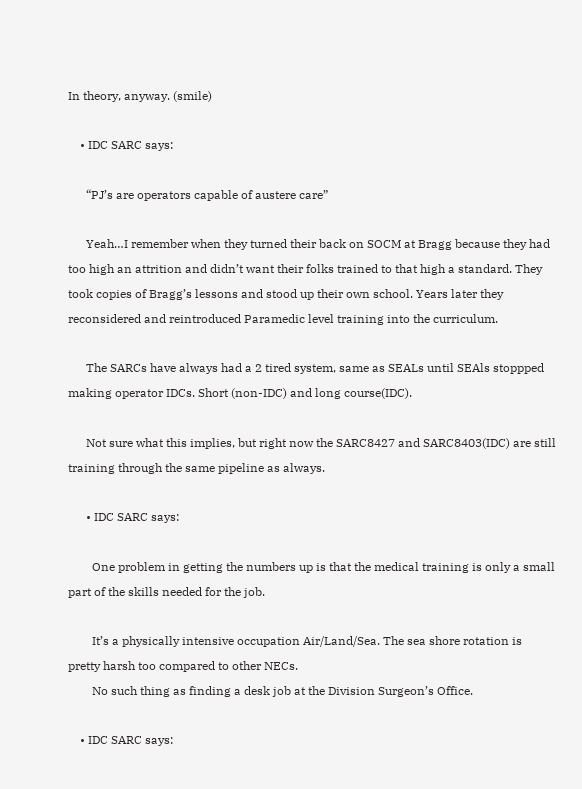In theory, anyway. (smile)

    • IDC SARC says:

      “PJ’s are operators capable of austere care”

      Yeah…I remember when they turned their back on SOCM at Bragg because they had too high an attrition and didn’t want their folks trained to that high a standard. They took copies of Bragg’s lessons and stood up their own school. Years later they reconsidered and reintroduced Paramedic level training into the curriculum.

      The SARCs have always had a 2 tired system, same as SEALs until SEAls stoppped making operator IDCs. Short (non-IDC) and long course(IDC).

      Not sure what this implies, but right now the SARC8427 and SARC8403(IDC) are still training through the same pipeline as always.

      • IDC SARC says:

        One problem in getting the numbers up is that the medical training is only a small part of the skills needed for the job.

        It’s a physically intensive occupation Air/Land/Sea. The sea shore rotation is pretty harsh too compared to other NECs.
        No such thing as finding a desk job at the Division Surgeon’s Office.

    • IDC SARC says: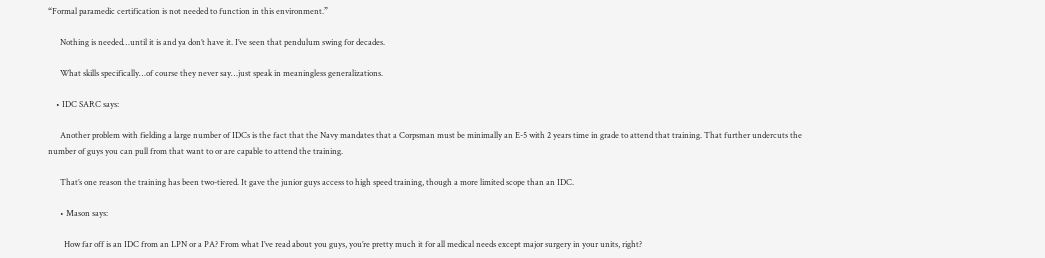“Formal paramedic certification is not needed to function in this environment.”

      Nothing is needed…until it is and ya don’t have it. I’ve seen that pendulum swing for decades.

      What skills specifically…of course they never say…just speak in meaningless generalizations.

    • IDC SARC says:

      Another problem with fielding a large number of IDCs is the fact that the Navy mandates that a Corpsman must be minimally an E-5 with 2 years time in grade to attend that training. That further undercuts the number of guys you can pull from that want to or are capable to attend the training.

      That’s one reason the training has been two-tiered. It gave the junior guys access to high speed training, though a more limited scope than an IDC.

      • Mason says:

        How far off is an IDC from an LPN or a PA? From what I’ve read about you guys, you’re pretty much it for all medical needs except major surgery in your units, right?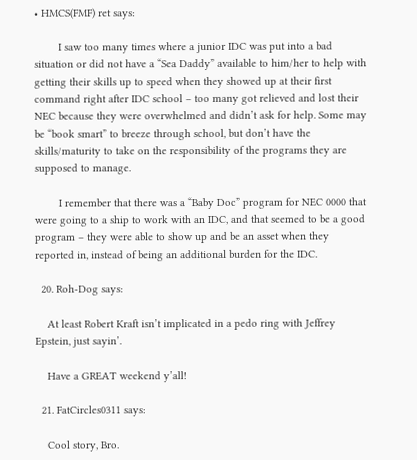• HMCS(FMF) ret says:

        I saw too many times where a junior IDC was put into a bad situation or did not have a “Sea Daddy” available to him/her to help with getting their skills up to speed when they showed up at their first command right after IDC school – too many got relieved and lost their NEC because they were overwhelmed and didn’t ask for help. Some may be “book smart” to breeze through school, but don’t have the skills/maturity to take on the responsibility of the programs they are supposed to manage.

        I remember that there was a “Baby Doc” program for NEC 0000 that were going to a ship to work with an IDC, and that seemed to be a good program – they were able to show up and be an asset when they reported in, instead of being an additional burden for the IDC.

  20. Roh-Dog says:

    At least Robert Kraft isn’t implicated in a pedo ring with Jeffrey Epstein, just sayin’.

    Have a GREAT weekend y’all!

  21. FatCircles0311 says:

    Cool story, Bro.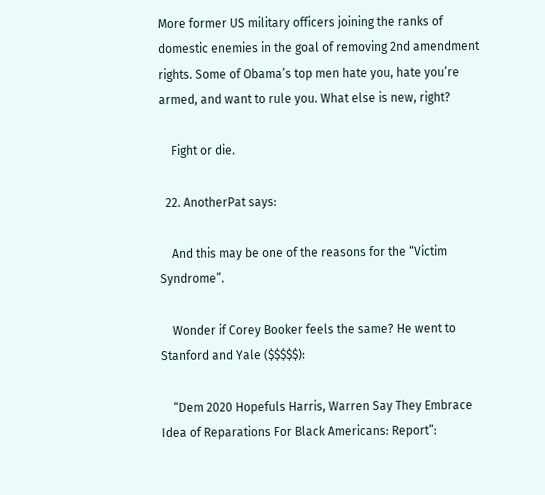More former US military officers joining the ranks of domestic enemies in the goal of removing 2nd amendment rights. Some of Obama’s top men hate you, hate you’re armed, and want to rule you. What else is new, right?

    Fight or die.

  22. AnotherPat says:

    And this may be one of the reasons for the “Victim Syndrome”.

    Wonder if Corey Booker feels the same? He went to Stanford and Yale ($$$$$):

    “Dem 2020 Hopefuls Harris, Warren Say They Embrace Idea of Reparations For Black Americans: Report”: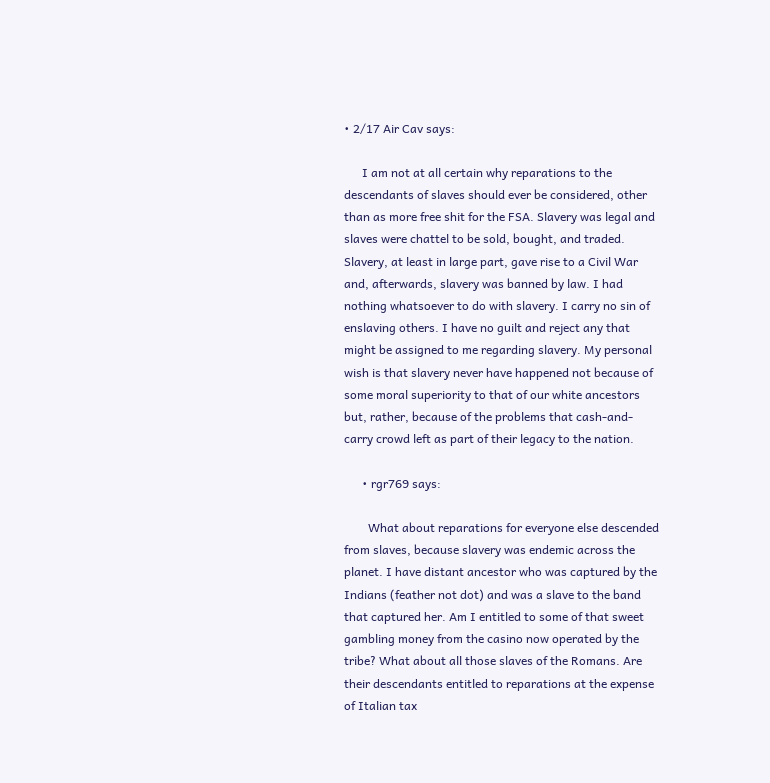• 2/17 Air Cav says:

      I am not at all certain why reparations to the descendants of slaves should ever be considered, other than as more free shit for the FSA. Slavery was legal and slaves were chattel to be sold, bought, and traded. Slavery, at least in large part, gave rise to a Civil War and, afterwards, slavery was banned by law. I had nothing whatsoever to do with slavery. I carry no sin of enslaving others. I have no guilt and reject any that might be assigned to me regarding slavery. My personal wish is that slavery never have happened not because of some moral superiority to that of our white ancestors but, rather, because of the problems that cash-and-carry crowd left as part of their legacy to the nation.

      • rgr769 says:

        What about reparations for everyone else descended from slaves, because slavery was endemic across the planet. I have distant ancestor who was captured by the Indians (feather not dot) and was a slave to the band that captured her. Am I entitled to some of that sweet gambling money from the casino now operated by the tribe? What about all those slaves of the Romans. Are their descendants entitled to reparations at the expense of Italian tax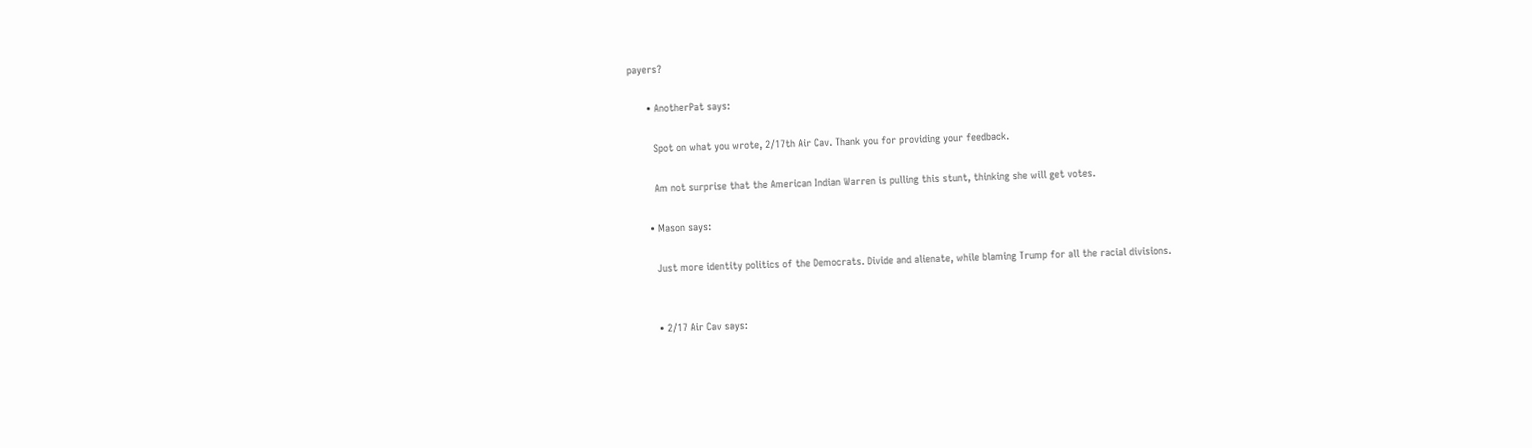payers?

      • AnotherPat says:

        Spot on what you wrote, 2/17th Air Cav. Thank you for providing your feedback.

        Am not surprise that the American Indian Warren is pulling this stunt, thinking she will get votes.

      • Mason says:

        Just more identity politics of the Democrats. Divide and alienate, while blaming Trump for all the racial divisions.


        • 2/17 Air Cav says: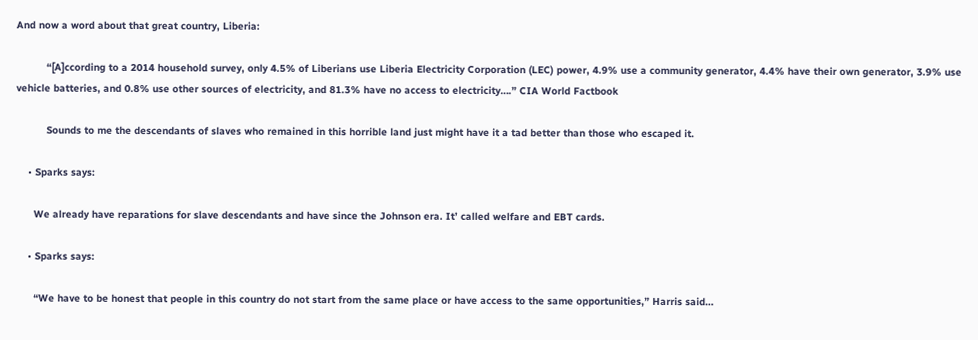And now a word about that great country, Liberia:

          “[A]ccording to a 2014 household survey, only 4.5% of Liberians use Liberia Electricity Corporation (LEC) power, 4.9% use a community generator, 4.4% have their own generator, 3.9% use vehicle batteries, and 0.8% use other sources of electricity, and 81.3% have no access to electricity….” CIA World Factbook

          Sounds to me the descendants of slaves who remained in this horrible land just might have it a tad better than those who escaped it.

    • Sparks says:

      We already have reparations for slave descendants and have since the Johnson era. It’ called welfare and EBT cards.

    • Sparks says:

      “We have to be honest that people in this country do not start from the same place or have access to the same opportunities,” Harris said…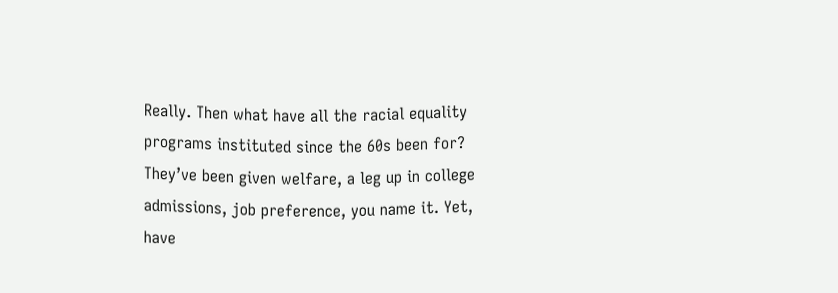Really. Then what have all the racial equality programs instituted since the 60s been for? They’ve been given welfare, a leg up in college admissions, job preference, you name it. Yet, have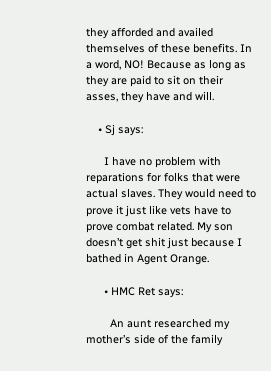they afforded and availed themselves of these benefits. In a word, NO! Because as long as they are paid to sit on their asses, they have and will.

    • Sj says:

      I have no problem with reparations for folks that were actual slaves. They would need to prove it just like vets have to prove combat related. My son doesn’t get shit just because I bathed in Agent Orange.

      • HMC Ret says:

        An aunt researched my mother’s side of the family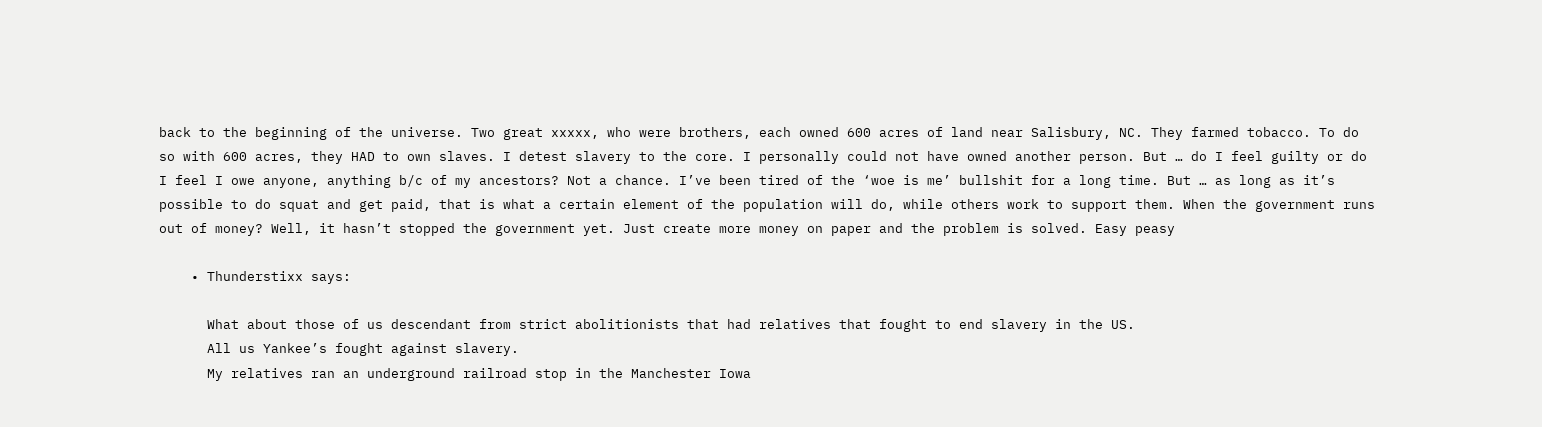back to the beginning of the universe. Two great xxxxx, who were brothers, each owned 600 acres of land near Salisbury, NC. They farmed tobacco. To do so with 600 acres, they HAD to own slaves. I detest slavery to the core. I personally could not have owned another person. But … do I feel guilty or do I feel I owe anyone, anything b/c of my ancestors? Not a chance. I’ve been tired of the ‘woe is me’ bullshit for a long time. But … as long as it’s possible to do squat and get paid, that is what a certain element of the population will do, while others work to support them. When the government runs out of money? Well, it hasn’t stopped the government yet. Just create more money on paper and the problem is solved. Easy peasy

    • Thunderstixx says:

      What about those of us descendant from strict abolitionists that had relatives that fought to end slavery in the US.
      All us Yankee’s fought against slavery.
      My relatives ran an underground railroad stop in the Manchester Iowa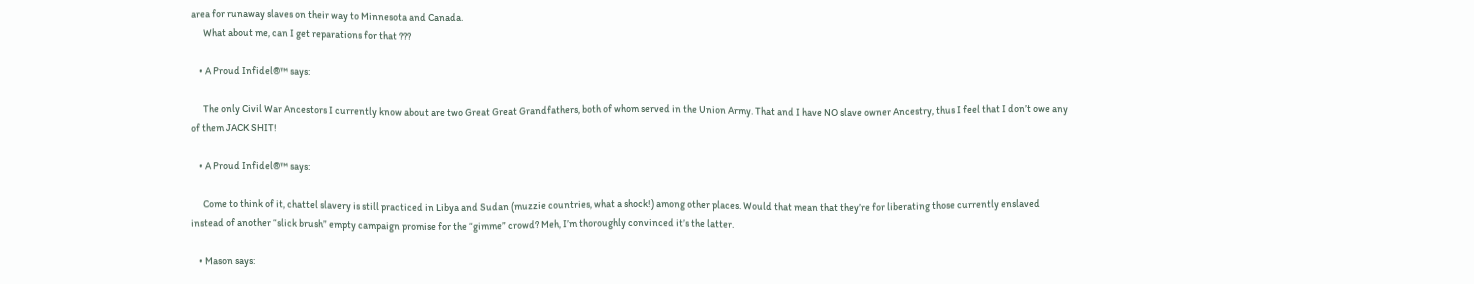area for runaway slaves on their way to Minnesota and Canada.
      What about me, can I get reparations for that ???

    • A Proud Infidel®™ says:

      The only Civil War Ancestors I currently know about are two Great Great Grandfathers, both of whom served in the Union Army. That and I have NO slave owner Ancestry, thus I feel that I don’t owe any of them JACK SHIT!

    • A Proud Infidel®™ says:

      Come to think of it, chattel slavery is still practiced in Libya and Sudan (muzzie countries, what a shock!) among other places. Would that mean that they’re for liberating those currently enslaved instead of another “slick brush” empty campaign promise for the “gimme” crowd? Meh, I’m thoroughly convinced it’s the latter.

    • Mason says: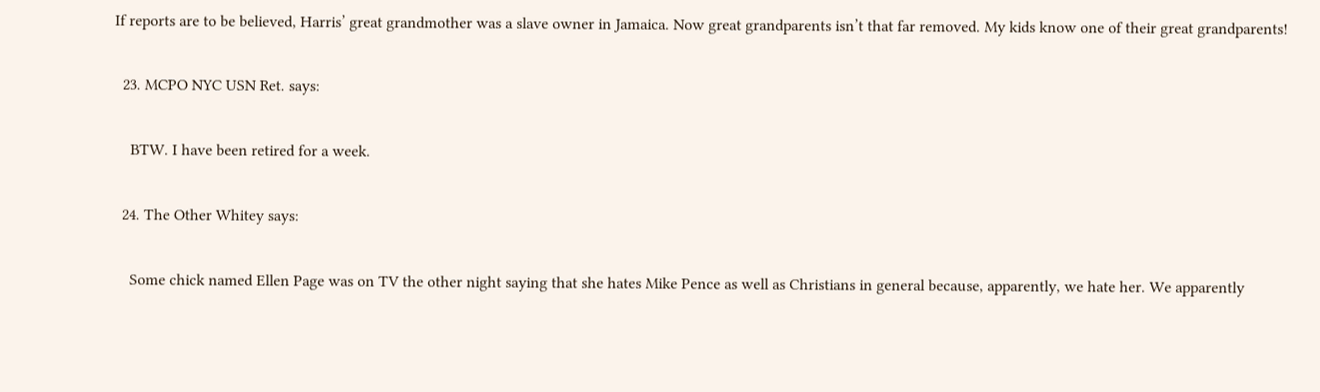If reports are to be believed, Harris’ great grandmother was a slave owner in Jamaica. Now great grandparents isn’t that far removed. My kids know one of their great grandparents!

  23. MCPO NYC USN Ret. says:

    BTW. I have been retired for a week.

  24. The Other Whitey says:

    Some chick named Ellen Page was on TV the other night saying that she hates Mike Pence as well as Christians in general because, apparently, we hate her. We apparently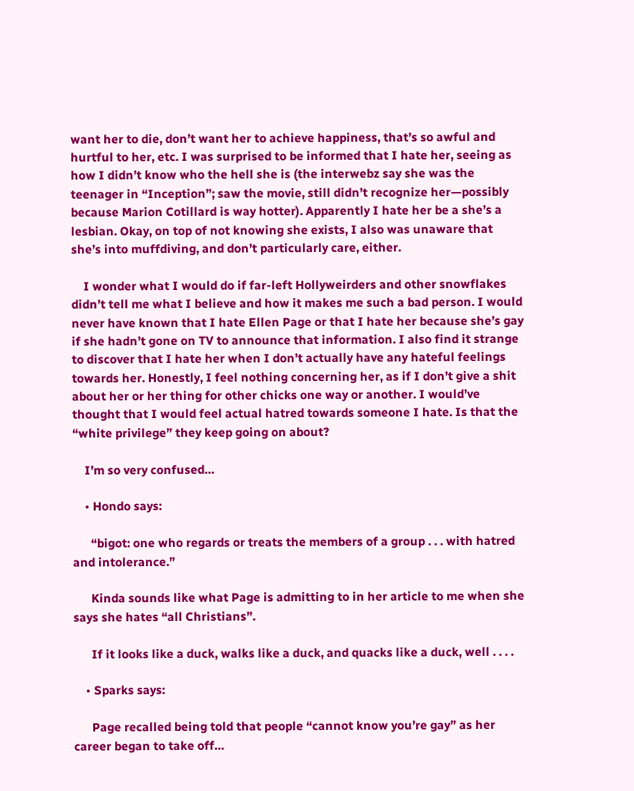want her to die, don’t want her to achieve happiness, that’s so awful and hurtful to her, etc. I was surprised to be informed that I hate her, seeing as how I didn’t know who the hell she is (the interwebz say she was the teenager in “Inception”; saw the movie, still didn’t recognize her—possibly because Marion Cotillard is way hotter). Apparently I hate her be a she’s a lesbian. Okay, on top of not knowing she exists, I also was unaware that she’s into muffdiving, and don’t particularly care, either.

    I wonder what I would do if far-left Hollyweirders and other snowflakes didn’t tell me what I believe and how it makes me such a bad person. I would never have known that I hate Ellen Page or that I hate her because she’s gay if she hadn’t gone on TV to announce that information. I also find it strange to discover that I hate her when I don’t actually have any hateful feelings towards her. Honestly, I feel nothing concerning her, as if I don’t give a shit about her or her thing for other chicks one way or another. I would’ve thought that I would feel actual hatred towards someone I hate. Is that the “white privilege” they keep going on about?

    I’m so very confused…

    • Hondo says:

      “bigot: one who regards or treats the members of a group . . . with hatred and intolerance.”

      Kinda sounds like what Page is admitting to in her article to me when she says she hates “all Christians”.

      If it looks like a duck, walks like a duck, and quacks like a duck, well . . . .

    • Sparks says:

      Page recalled being told that people “cannot know you’re gay” as her career began to take off…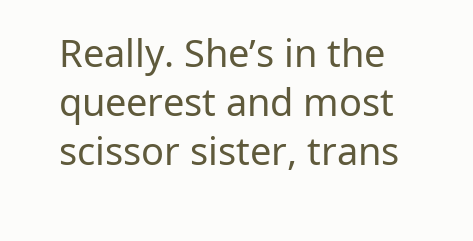Really. She’s in the queerest and most scissor sister, trans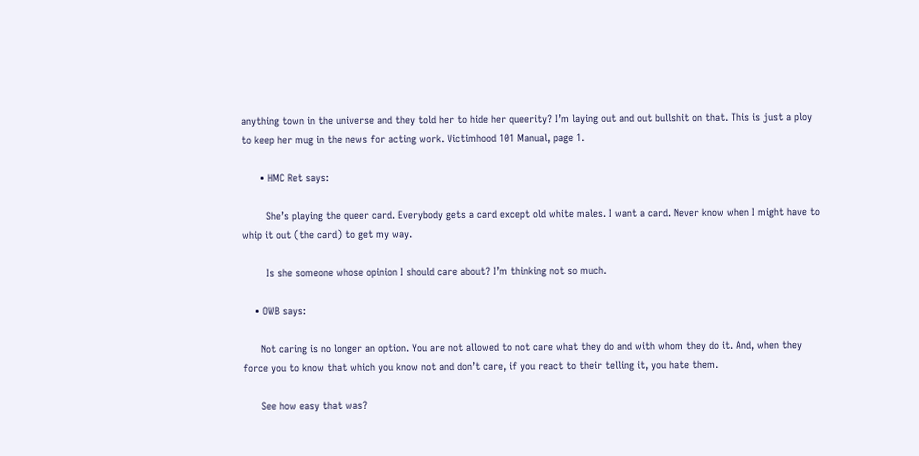anything town in the universe and they told her to hide her queerity? I’m laying out and out bullshit on that. This is just a ploy to keep her mug in the news for acting work. Victimhood 101 Manual, page 1.

      • HMC Ret says:

        She’s playing the queer card. Everybody gets a card except old white males. I want a card. Never know when I might have to whip it out (the card) to get my way.

        Is she someone whose opinion I should care about? I’m thinking not so much.

    • OWB says:

      Not caring is no longer an option. You are not allowed to not care what they do and with whom they do it. And, when they force you to know that which you know not and don’t care, if you react to their telling it, you hate them.

      See how easy that was?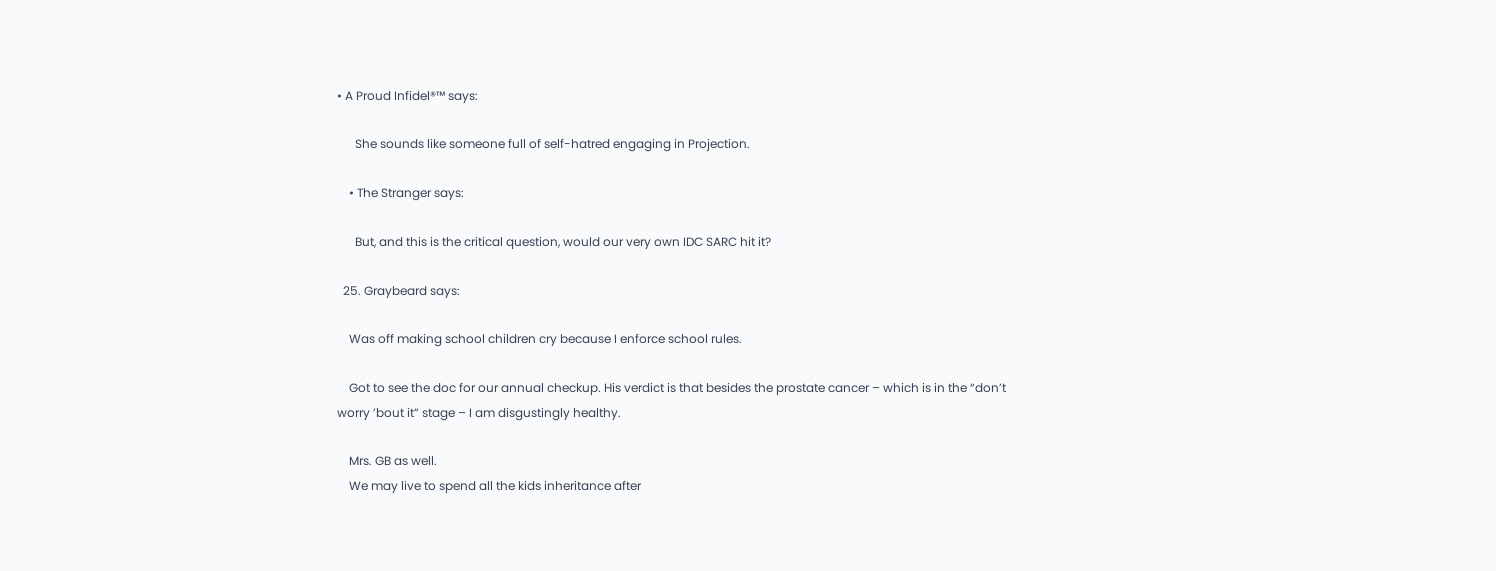• A Proud Infidel®™ says:

      She sounds like someone full of self-hatred engaging in Projection.

    • The Stranger says:

      But, and this is the critical question, would our very own IDC SARC hit it?

  25. Graybeard says:

    Was off making school children cry because I enforce school rules.

    Got to see the doc for our annual checkup. His verdict is that besides the prostate cancer – which is in the “don’t worry ’bout it” stage – I am disgustingly healthy.

    Mrs. GB as well.
    We may live to spend all the kids inheritance after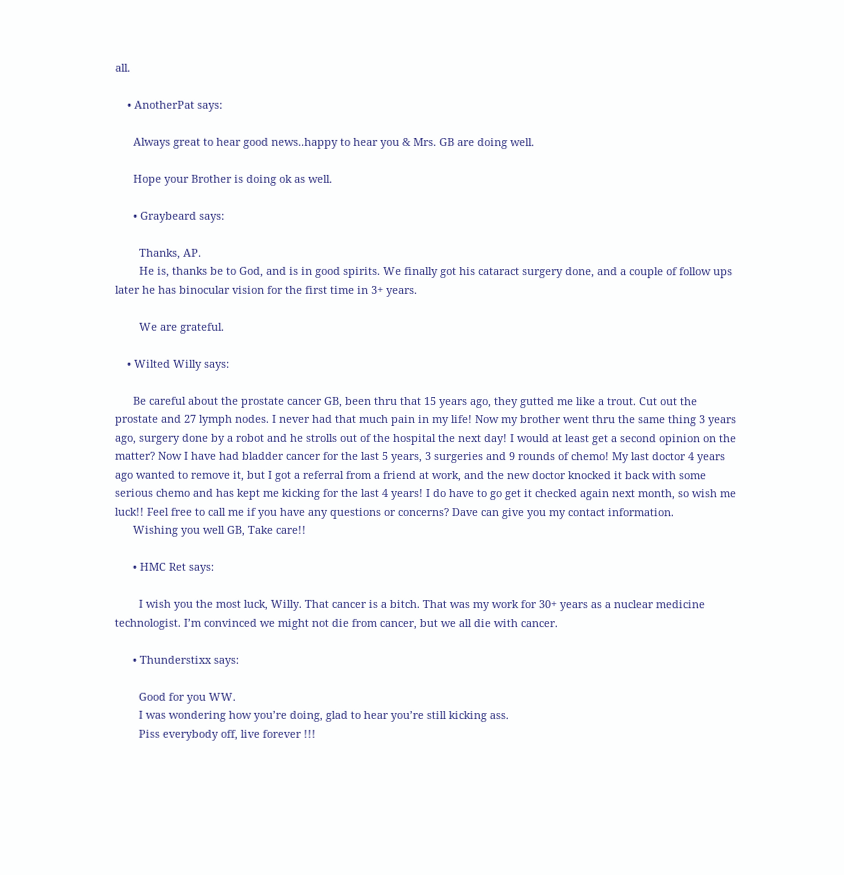all.

    • AnotherPat says:

      Always great to hear good news..happy to hear you & Mrs. GB are doing well.

      Hope your Brother is doing ok as well.

      • Graybeard says:

        Thanks, AP.
        He is, thanks be to God, and is in good spirits. We finally got his cataract surgery done, and a couple of follow ups later he has binocular vision for the first time in 3+ years.

        We are grateful.

    • Wilted Willy says:

      Be careful about the prostate cancer GB, been thru that 15 years ago, they gutted me like a trout. Cut out the prostate and 27 lymph nodes. I never had that much pain in my life! Now my brother went thru the same thing 3 years ago, surgery done by a robot and he strolls out of the hospital the next day! I would at least get a second opinion on the matter? Now I have had bladder cancer for the last 5 years, 3 surgeries and 9 rounds of chemo! My last doctor 4 years ago wanted to remove it, but I got a referral from a friend at work, and the new doctor knocked it back with some serious chemo and has kept me kicking for the last 4 years! I do have to go get it checked again next month, so wish me luck!! Feel free to call me if you have any questions or concerns? Dave can give you my contact information.
      Wishing you well GB, Take care!!

      • HMC Ret says:

        I wish you the most luck, Willy. That cancer is a bitch. That was my work for 30+ years as a nuclear medicine technologist. I’m convinced we might not die from cancer, but we all die with cancer.

      • Thunderstixx says:

        Good for you WW.
        I was wondering how you’re doing, glad to hear you’re still kicking ass.
        Piss everybody off, live forever !!!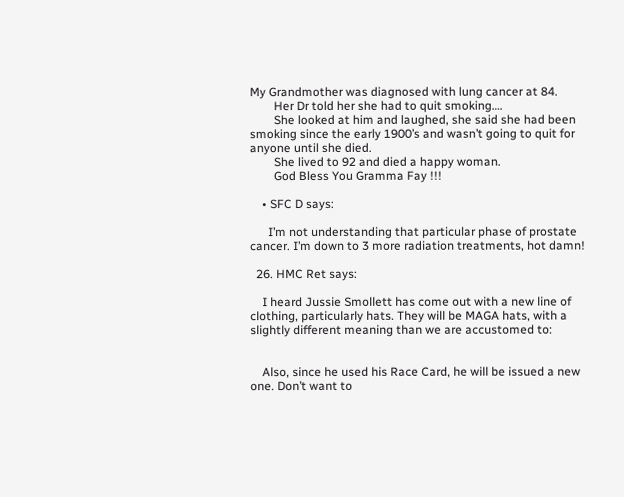My Grandmother was diagnosed with lung cancer at 84.
        Her Dr told her she had to quit smoking….
        She looked at him and laughed, she said she had been smoking since the early 1900’s and wasn’t going to quit for anyone until she died.
        She lived to 92 and died a happy woman.
        God Bless You Gramma Fay !!!

    • SFC D says:

      I’m not understanding that particular phase of prostate cancer. I’m down to 3 more radiation treatments, hot damn!

  26. HMC Ret says:

    I heard Jussie Smollett has come out with a new line of clothing, particularly hats. They will be MAGA hats, with a slightly different meaning than we are accustomed to:


    Also, since he used his Race Card, he will be issued a new one. Don’t want to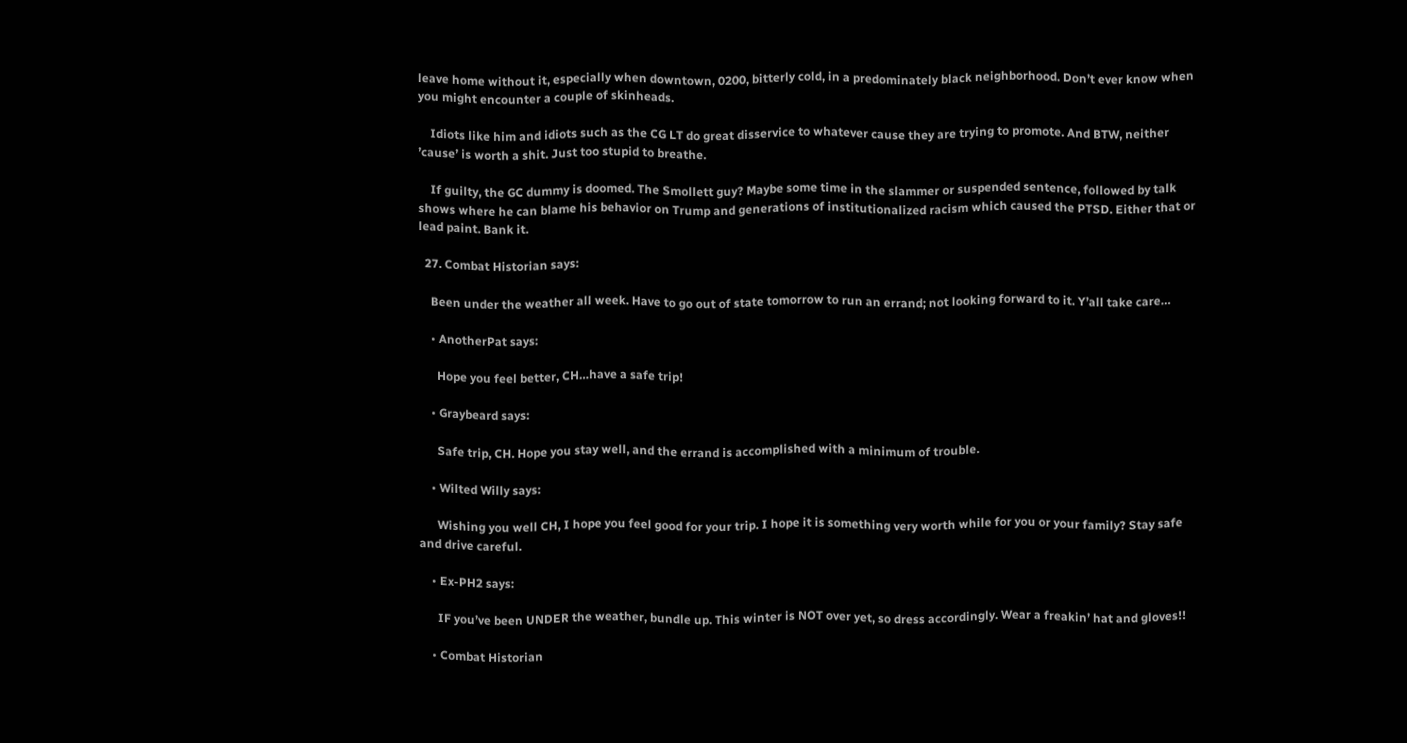leave home without it, especially when downtown, 0200, bitterly cold, in a predominately black neighborhood. Don’t ever know when you might encounter a couple of skinheads.

    Idiots like him and idiots such as the CG LT do great disservice to whatever cause they are trying to promote. And BTW, neither ’cause’ is worth a shit. Just too stupid to breathe.

    If guilty, the GC dummy is doomed. The Smollett guy? Maybe some time in the slammer or suspended sentence, followed by talk shows where he can blame his behavior on Trump and generations of institutionalized racism which caused the PTSD. Either that or lead paint. Bank it.

  27. Combat Historian says:

    Been under the weather all week. Have to go out of state tomorrow to run an errand; not looking forward to it. Y’all take care…

    • AnotherPat says:

      Hope you feel better, CH…have a safe trip!

    • Graybeard says:

      Safe trip, CH. Hope you stay well, and the errand is accomplished with a minimum of trouble.

    • Wilted Willy says:

      Wishing you well CH, I hope you feel good for your trip. I hope it is something very worth while for you or your family? Stay safe and drive careful.

    • Ex-PH2 says:

      IF you’ve been UNDER the weather, bundle up. This winter is NOT over yet, so dress accordingly. Wear a freakin’ hat and gloves!!

    • Combat Historian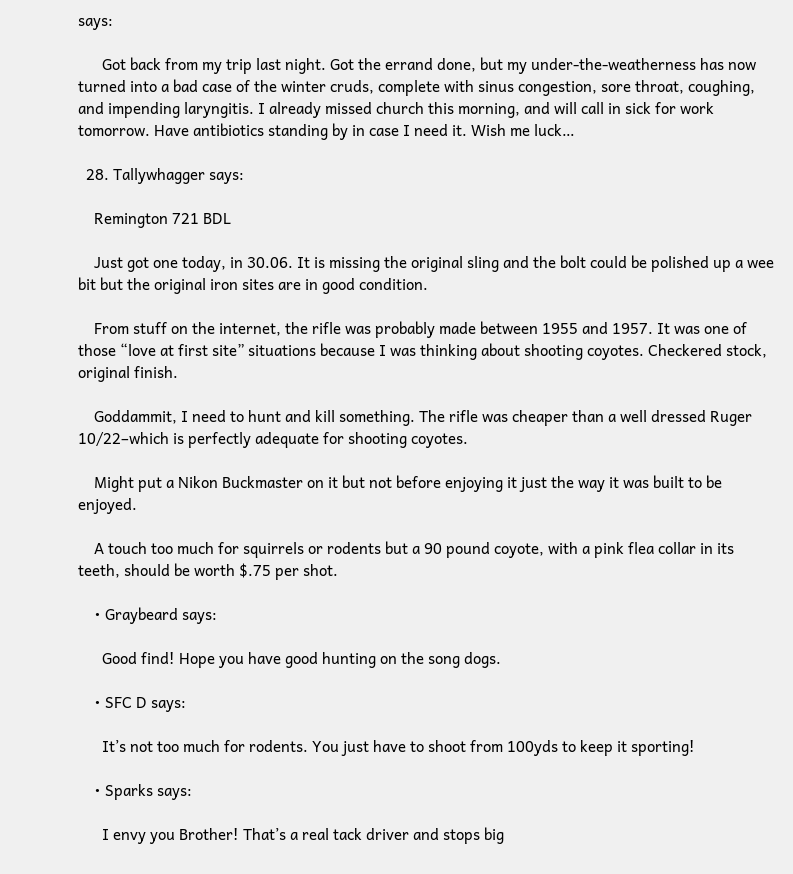says:

      Got back from my trip last night. Got the errand done, but my under-the-weatherness has now turned into a bad case of the winter cruds, complete with sinus congestion, sore throat, coughing, and impending laryngitis. I already missed church this morning, and will call in sick for work tomorrow. Have antibiotics standing by in case I need it. Wish me luck…

  28. Tallywhagger says:

    Remington 721 BDL

    Just got one today, in 30.06. It is missing the original sling and the bolt could be polished up a wee bit but the original iron sites are in good condition.

    From stuff on the internet, the rifle was probably made between 1955 and 1957. It was one of those “love at first site” situations because I was thinking about shooting coyotes. Checkered stock, original finish.

    Goddammit, I need to hunt and kill something. The rifle was cheaper than a well dressed Ruger 10/22–which is perfectly adequate for shooting coyotes.

    Might put a Nikon Buckmaster on it but not before enjoying it just the way it was built to be enjoyed.

    A touch too much for squirrels or rodents but a 90 pound coyote, with a pink flea collar in its teeth, should be worth $.75 per shot.

    • Graybeard says:

      Good find! Hope you have good hunting on the song dogs.

    • SFC D says:

      It’s not too much for rodents. You just have to shoot from 100yds to keep it sporting!

    • Sparks says:

      I envy you Brother! That’s a real tack driver and stops big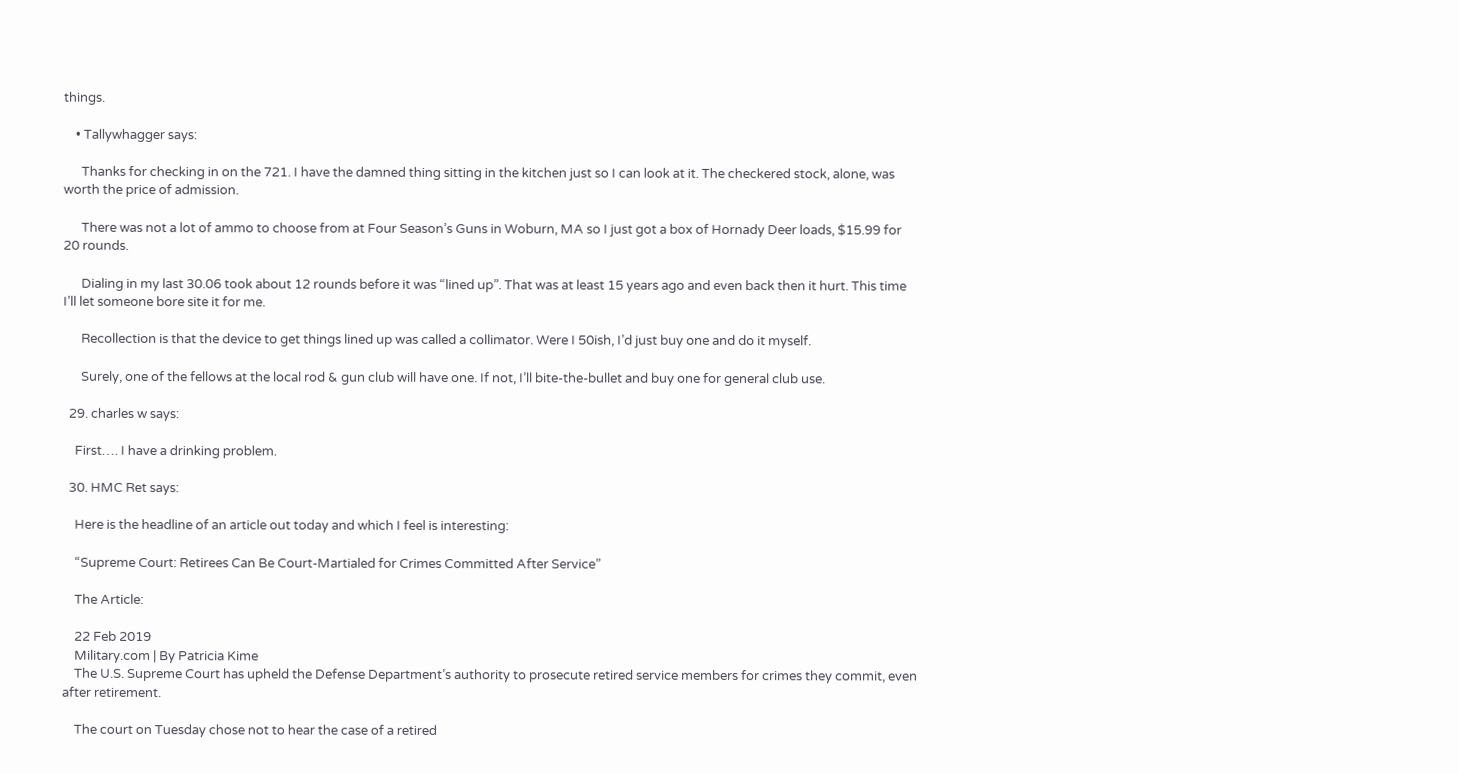things.

    • Tallywhagger says:

      Thanks for checking in on the 721. I have the damned thing sitting in the kitchen just so I can look at it. The checkered stock, alone, was worth the price of admission.

      There was not a lot of ammo to choose from at Four Season’s Guns in Woburn, MA so I just got a box of Hornady Deer loads, $15.99 for 20 rounds.

      Dialing in my last 30.06 took about 12 rounds before it was “lined up”. That was at least 15 years ago and even back then it hurt. This time I’ll let someone bore site it for me.

      Recollection is that the device to get things lined up was called a collimator. Were I 50ish, I’d just buy one and do it myself.

      Surely, one of the fellows at the local rod & gun club will have one. If not, I’ll bite-the-bullet and buy one for general club use.

  29. charles w says:

    First…. I have a drinking problem.

  30. HMC Ret says:

    Here is the headline of an article out today and which I feel is interesting:

    “Supreme Court: Retirees Can Be Court-Martialed for Crimes Committed After Service”

    The Article:

    22 Feb 2019
    Military.com | By Patricia Kime
    The U.S. Supreme Court has upheld the Defense Department’s authority to prosecute retired service members for crimes they commit, even after retirement.

    The court on Tuesday chose not to hear the case of a retired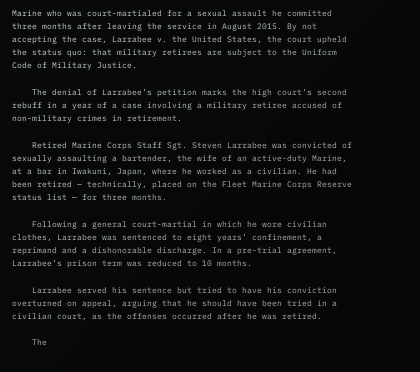Marine who was court-martialed for a sexual assault he committed three months after leaving the service in August 2015. By not accepting the case, Larrabee v. the United States, the court upheld the status quo: that military retirees are subject to the Uniform Code of Military Justice.

    The denial of Larrabee’s petition marks the high court’s second rebuff in a year of a case involving a military retiree accused of non-military crimes in retirement.

    Retired Marine Corps Staff Sgt. Steven Larrabee was convicted of sexually assaulting a bartender, the wife of an active-duty Marine, at a bar in Iwakuni, Japan, where he worked as a civilian. He had been retired — technically, placed on the Fleet Marine Corps Reserve status list — for three months.

    Following a general court-martial in which he wore civilian clothes, Larrabee was sentenced to eight years’ confinement, a reprimand and a dishonorable discharge. In a pre-trial agreement, Larrabee’s prison term was reduced to 10 months.

    Larrabee served his sentence but tried to have his conviction overturned on appeal, arguing that he should have been tried in a civilian court, as the offenses occurred after he was retired.

    The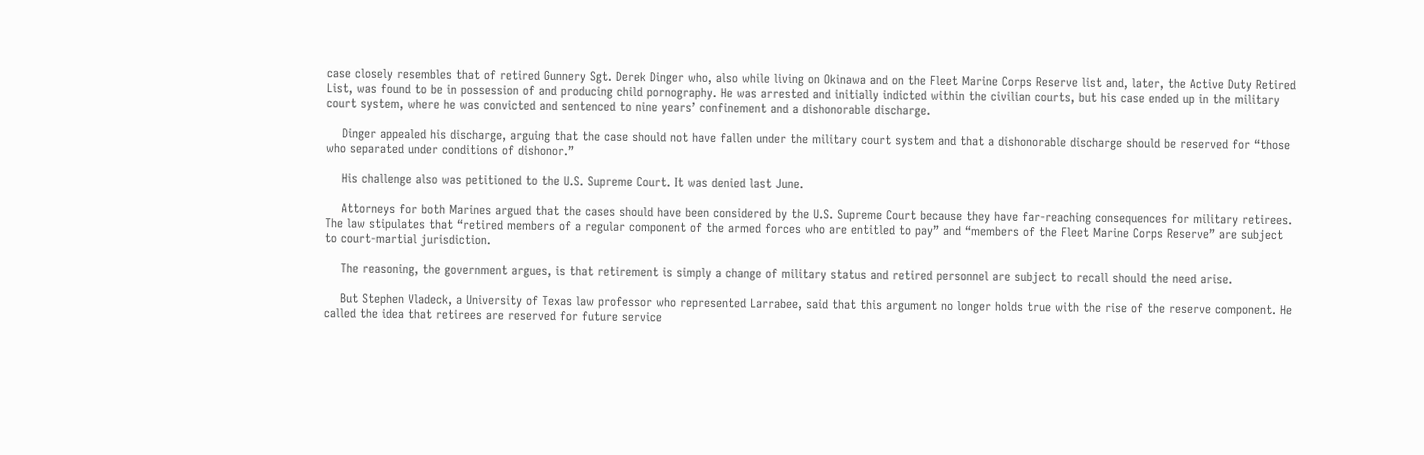case closely resembles that of retired Gunnery Sgt. Derek Dinger who, also while living on Okinawa and on the Fleet Marine Corps Reserve list and, later, the Active Duty Retired List, was found to be in possession of and producing child pornography. He was arrested and initially indicted within the civilian courts, but his case ended up in the military court system, where he was convicted and sentenced to nine years’ confinement and a dishonorable discharge.

    Dinger appealed his discharge, arguing that the case should not have fallen under the military court system and that a dishonorable discharge should be reserved for “those who separated under conditions of dishonor.”

    His challenge also was petitioned to the U.S. Supreme Court. It was denied last June.

    Attorneys for both Marines argued that the cases should have been considered by the U.S. Supreme Court because they have far-reaching consequences for military retirees. The law stipulates that “retired members of a regular component of the armed forces who are entitled to pay” and “members of the Fleet Marine Corps Reserve” are subject to court-martial jurisdiction.

    The reasoning, the government argues, is that retirement is simply a change of military status and retired personnel are subject to recall should the need arise.

    But Stephen Vladeck, a University of Texas law professor who represented Larrabee, said that this argument no longer holds true with the rise of the reserve component. He called the idea that retirees are reserved for future service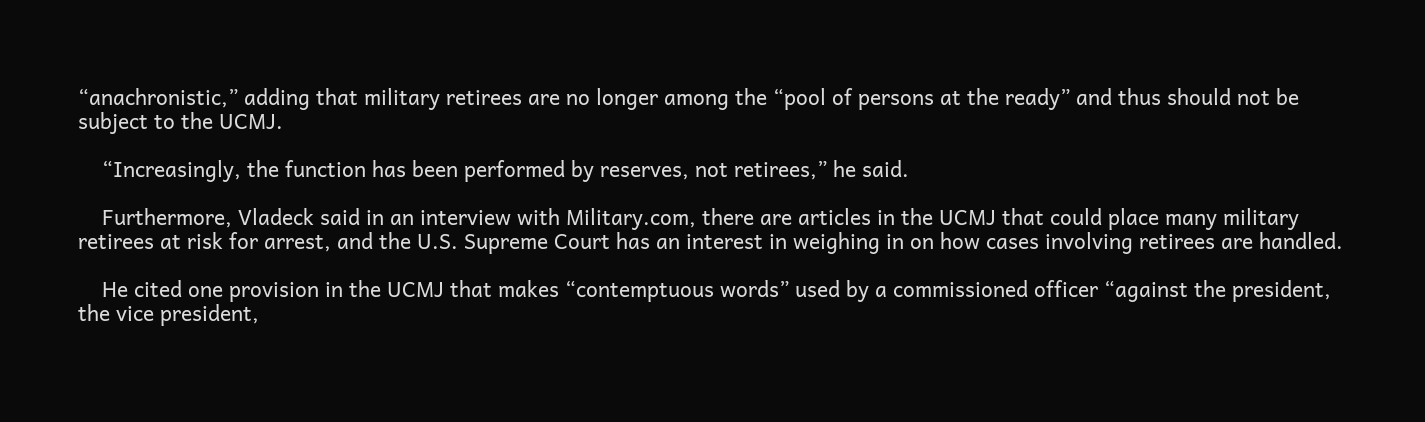“anachronistic,” adding that military retirees are no longer among the “pool of persons at the ready” and thus should not be subject to the UCMJ.

    “Increasingly, the function has been performed by reserves, not retirees,” he said.

    Furthermore, Vladeck said in an interview with Military.com, there are articles in the UCMJ that could place many military retirees at risk for arrest, and the U.S. Supreme Court has an interest in weighing in on how cases involving retirees are handled.

    He cited one provision in the UCMJ that makes “contemptuous words” used by a commissioned officer “against the president, the vice president,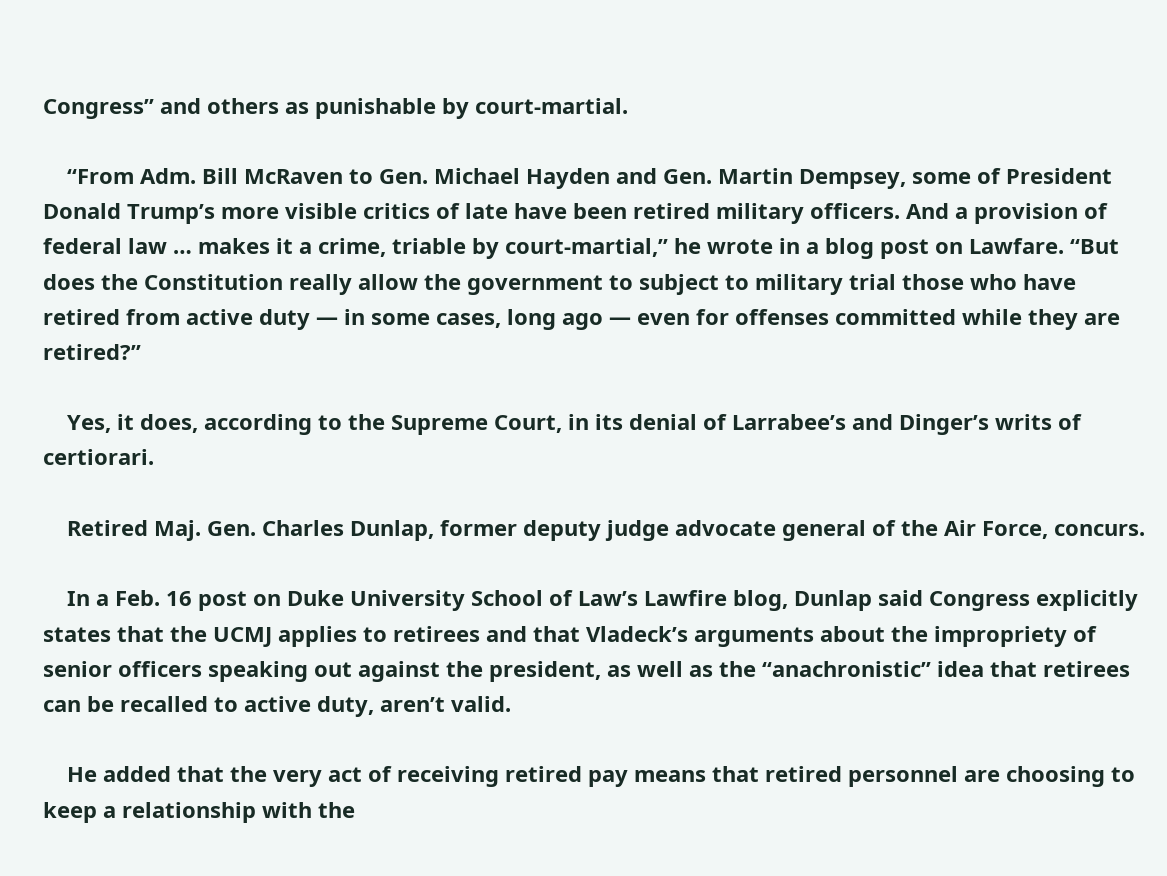Congress” and others as punishable by court-martial.

    “From Adm. Bill McRaven to Gen. Michael Hayden and Gen. Martin Dempsey, some of President Donald Trump’s more visible critics of late have been retired military officers. And a provision of federal law … makes it a crime, triable by court-martial,” he wrote in a blog post on Lawfare. “But does the Constitution really allow the government to subject to military trial those who have retired from active duty — in some cases, long ago — even for offenses committed while they are retired?”

    Yes, it does, according to the Supreme Court, in its denial of Larrabee’s and Dinger’s writs of certiorari.

    Retired Maj. Gen. Charles Dunlap, former deputy judge advocate general of the Air Force, concurs.

    In a Feb. 16 post on Duke University School of Law’s Lawfire blog, Dunlap said Congress explicitly states that the UCMJ applies to retirees and that Vladeck’s arguments about the impropriety of senior officers speaking out against the president, as well as the “anachronistic” idea that retirees can be recalled to active duty, aren’t valid.

    He added that the very act of receiving retired pay means that retired personnel are choosing to keep a relationship with the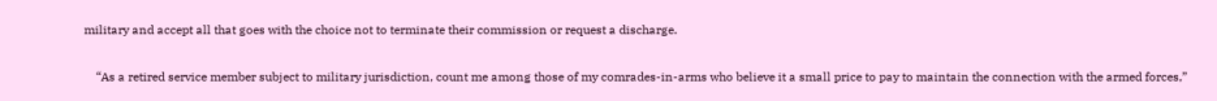military and accept all that goes with the choice not to terminate their commission or request a discharge.

    “As a retired service member subject to military jurisdiction, count me among those of my comrades-in-arms who believe it a small price to pay to maintain the connection with the armed forces,”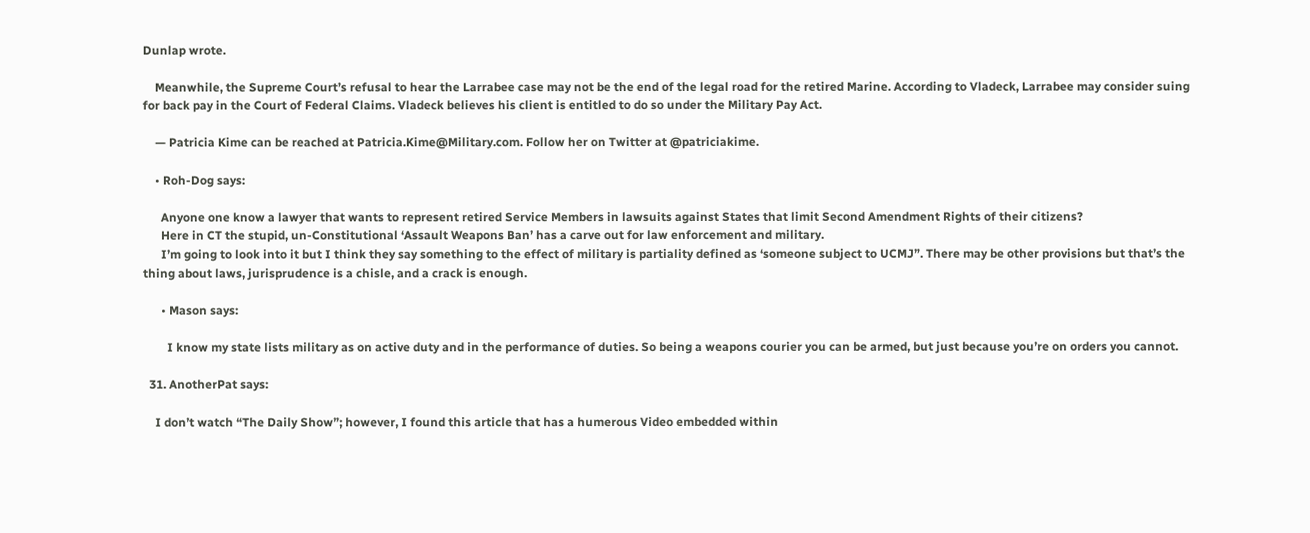Dunlap wrote.

    Meanwhile, the Supreme Court’s refusal to hear the Larrabee case may not be the end of the legal road for the retired Marine. According to Vladeck, Larrabee may consider suing for back pay in the Court of Federal Claims. Vladeck believes his client is entitled to do so under the Military Pay Act.

    — Patricia Kime can be reached at Patricia.Kime@Military.com. Follow her on Twitter at @patriciakime.

    • Roh-Dog says:

      Anyone one know a lawyer that wants to represent retired Service Members in lawsuits against States that limit Second Amendment Rights of their citizens?
      Here in CT the stupid, un-Constitutional ‘Assault Weapons Ban’ has a carve out for law enforcement and military.
      I’m going to look into it but I think they say something to the effect of military is partiality defined as ‘someone subject to UCMJ”. There may be other provisions but that’s the thing about laws, jurisprudence is a chisle, and a crack is enough.

      • Mason says:

        I know my state lists military as on active duty and in the performance of duties. So being a weapons courier you can be armed, but just because you’re on orders you cannot.

  31. AnotherPat says:

    I don’t watch “The Daily Show”; however, I found this article that has a humerous Video embedded within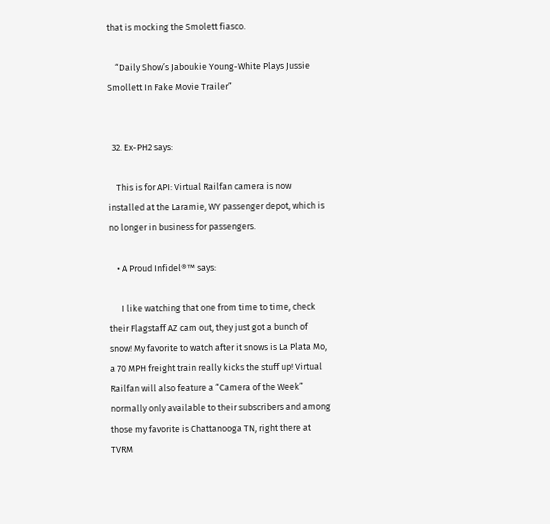that is mocking the Smolett fiasco.

    “Daily Show’s Jaboukie Young-White Plays Jussie Smollett In Fake Movie Trailer”


  32. Ex-PH2 says:

    This is for API: Virtual Railfan camera is now installed at the Laramie, WY passenger depot, which is no longer in business for passengers.

    • A Proud Infidel®™ says:

      I like watching that one from time to time, check their Flagstaff AZ cam out, they just got a bunch of snow! My favorite to watch after it snows is La Plata Mo, a 70 MPH freight train really kicks the stuff up! Virtual Railfan will also feature a “Camera of the Week” normally only available to their subscribers and among those my favorite is Chattanooga TN, right there at TVRM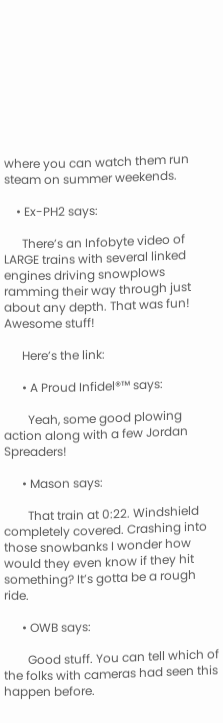where you can watch them run steam on summer weekends.

    • Ex-PH2 says:

      There’s an Infobyte video of LARGE trains with several linked engines driving snowplows ramming their way through just about any depth. That was fun! Awesome stuff!

      Here’s the link:

      • A Proud Infidel®™ says:

        Yeah, some good plowing action along with a few Jordan Spreaders!

      • Mason says:

        That train at 0:22. Windshield completely covered. Crashing into those snowbanks I wonder how would they even know if they hit something? It’s gotta be a rough ride.

      • OWB says:

        Good stuff. You can tell which of the folks with cameras had seen this happen before.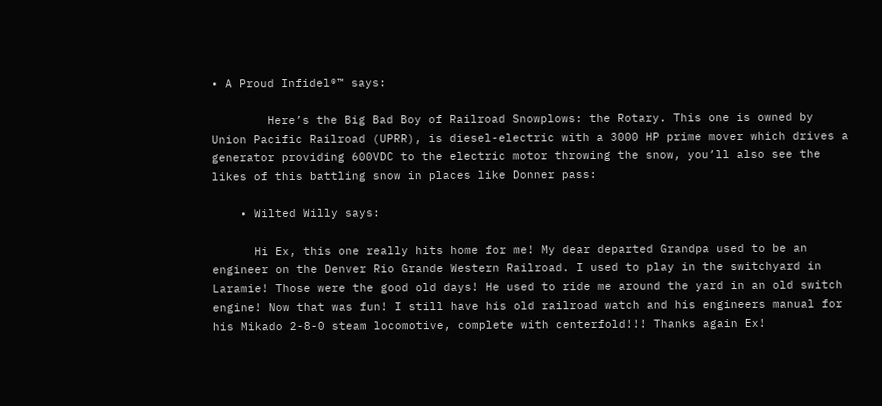• A Proud Infidel®™ says:

        Here’s the Big Bad Boy of Railroad Snowplows: the Rotary. This one is owned by Union Pacific Railroad (UPRR), is diesel-electric with a 3000 HP prime mover which drives a generator providing 600VDC to the electric motor throwing the snow, you’ll also see the likes of this battling snow in places like Donner pass:

    • Wilted Willy says:

      Hi Ex, this one really hits home for me! My dear departed Grandpa used to be an engineer on the Denver Rio Grande Western Railroad. I used to play in the switchyard in Laramie! Those were the good old days! He used to ride me around the yard in an old switch engine! Now that was fun! I still have his old railroad watch and his engineers manual for his Mikado 2-8-0 steam locomotive, complete with centerfold!!! Thanks again Ex!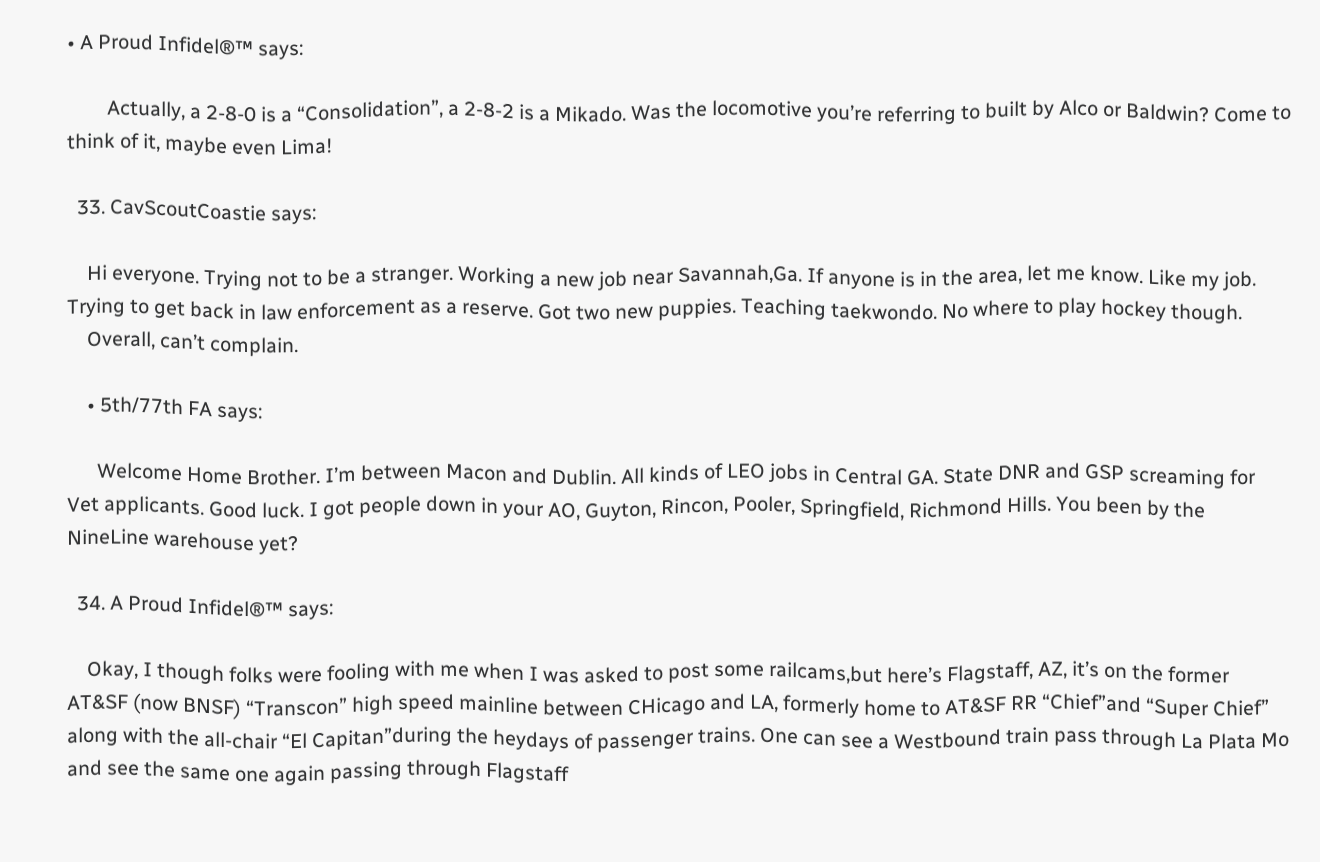• A Proud Infidel®™ says:

        Actually, a 2-8-0 is a “Consolidation”, a 2-8-2 is a Mikado. Was the locomotive you’re referring to built by Alco or Baldwin? Come to think of it, maybe even Lima!

  33. CavScoutCoastie says:

    Hi everyone. Trying not to be a stranger. Working a new job near Savannah,Ga. If anyone is in the area, let me know. Like my job. Trying to get back in law enforcement as a reserve. Got two new puppies. Teaching taekwondo. No where to play hockey though.
    Overall, can’t complain.

    • 5th/77th FA says:

      Welcome Home Brother. I’m between Macon and Dublin. All kinds of LEO jobs in Central GA. State DNR and GSP screaming for Vet applicants. Good luck. I got people down in your AO, Guyton, Rincon, Pooler, Springfield, Richmond Hills. You been by the NineLine warehouse yet?

  34. A Proud Infidel®™ says:

    Okay, I though folks were fooling with me when I was asked to post some railcams,but here’s Flagstaff, AZ, it’s on the former AT&SF (now BNSF) “Transcon” high speed mainline between CHicago and LA, formerly home to AT&SF RR “Chief”and “Super Chief” along with the all-chair “El Capitan”during the heydays of passenger trains. One can see a Westbound train pass through La Plata Mo and see the same one again passing through Flagstaff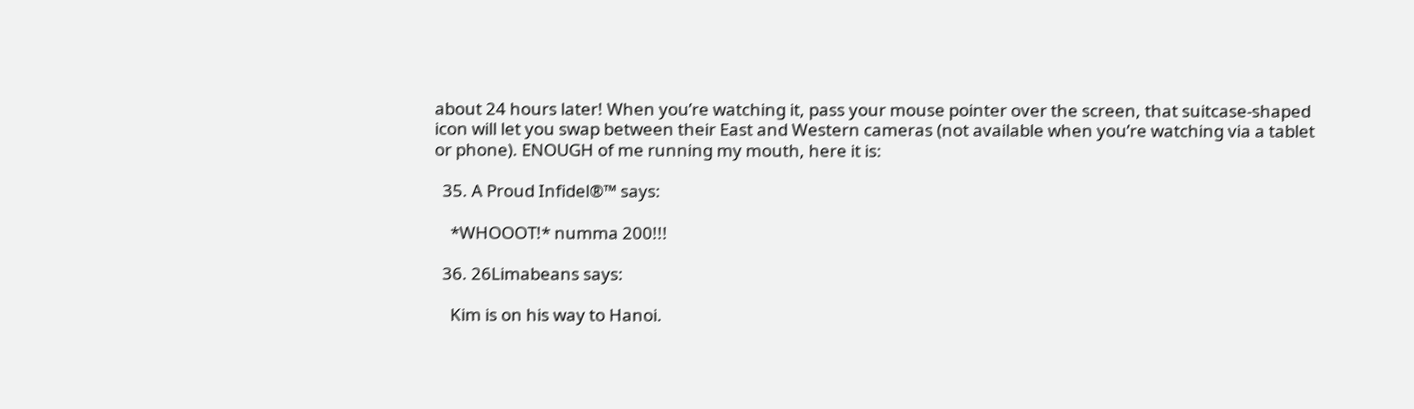about 24 hours later! When you’re watching it, pass your mouse pointer over the screen, that suitcase-shaped icon will let you swap between their East and Western cameras (not available when you’re watching via a tablet or phone). ENOUGH of me running my mouth, here it is:

  35. A Proud Infidel®™ says:

    *WHOOOT!* numma 200!!!

  36. 26Limabeans says:

    Kim is on his way to Hanoi.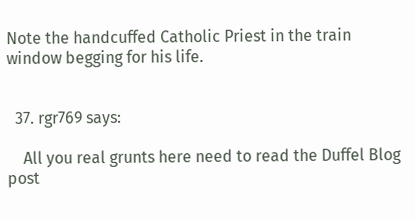Note the handcuffed Catholic Priest in the train window begging for his life.


  37. rgr769 says:

    All you real grunts here need to read the Duffel Blog post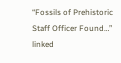“Fossils of Prehistoric Staff Officer Found…” linked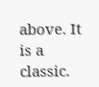above. It is a classic.